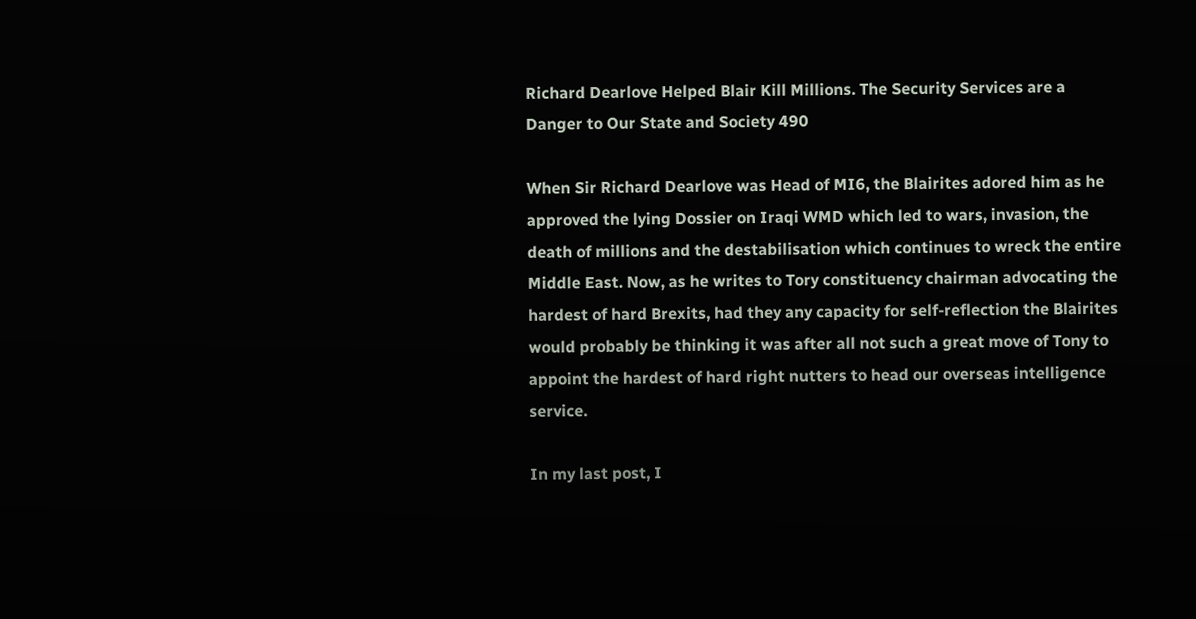Richard Dearlove Helped Blair Kill Millions. The Security Services are a Danger to Our State and Society 490

When Sir Richard Dearlove was Head of MI6, the Blairites adored him as he approved the lying Dossier on Iraqi WMD which led to wars, invasion, the death of millions and the destabilisation which continues to wreck the entire Middle East. Now, as he writes to Tory constituency chairman advocating the hardest of hard Brexits, had they any capacity for self-reflection the Blairites would probably be thinking it was after all not such a great move of Tony to appoint the hardest of hard right nutters to head our overseas intelligence service.

In my last post, I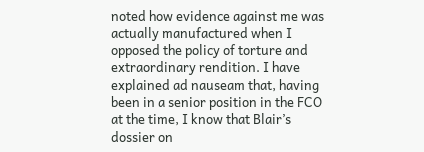noted how evidence against me was actually manufactured when I opposed the policy of torture and extraordinary rendition. I have explained ad nauseam that, having been in a senior position in the FCO at the time, I know that Blair’s dossier on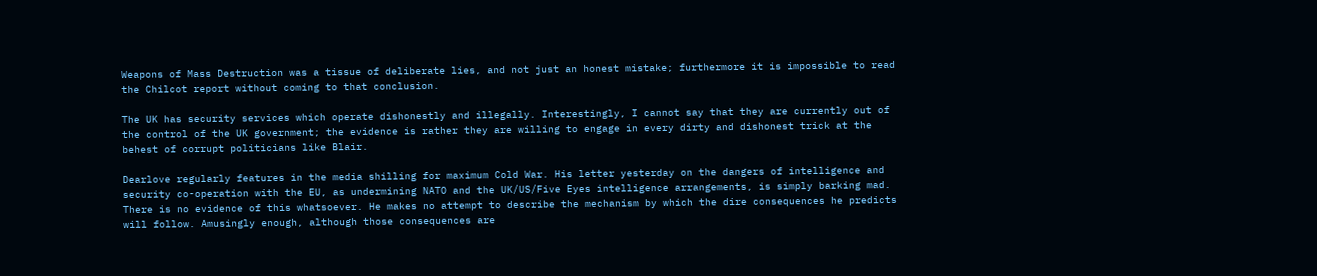Weapons of Mass Destruction was a tissue of deliberate lies, and not just an honest mistake; furthermore it is impossible to read the Chilcot report without coming to that conclusion.

The UK has security services which operate dishonestly and illegally. Interestingly, I cannot say that they are currently out of the control of the UK government; the evidence is rather they are willing to engage in every dirty and dishonest trick at the behest of corrupt politicians like Blair.

Dearlove regularly features in the media shilling for maximum Cold War. His letter yesterday on the dangers of intelligence and security co-operation with the EU, as undermining NATO and the UK/US/Five Eyes intelligence arrangements, is simply barking mad. There is no evidence of this whatsoever. He makes no attempt to describe the mechanism by which the dire consequences he predicts will follow. Amusingly enough, although those consequences are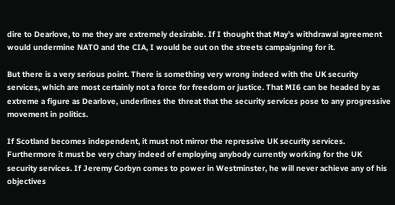dire to Dearlove, to me they are extremely desirable. If I thought that May’s withdrawal agreement would undermine NATO and the CIA, I would be out on the streets campaigning for it.

But there is a very serious point. There is something very wrong indeed with the UK security services, which are most certainly not a force for freedom or justice. That MI6 can be headed by as extreme a figure as Dearlove, underlines the threat that the security services pose to any progressive movement in politics.

If Scotland becomes independent, it must not mirror the repressive UK security services. Furthermore it must be very chary indeed of employing anybody currently working for the UK security services. If Jeremy Corbyn comes to power in Westminster, he will never achieve any of his objectives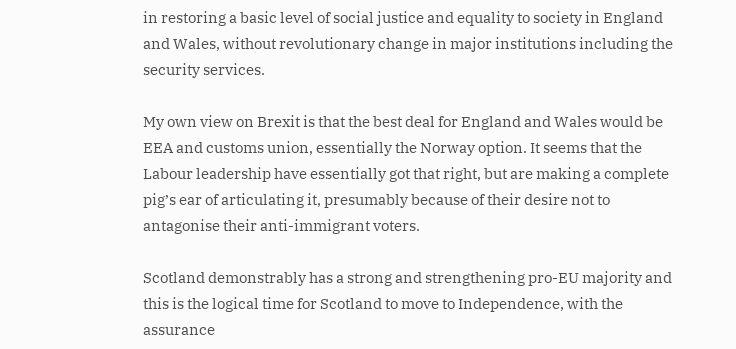in restoring a basic level of social justice and equality to society in England and Wales, without revolutionary change in major institutions including the security services.

My own view on Brexit is that the best deal for England and Wales would be EEA and customs union, essentially the Norway option. It seems that the Labour leadership have essentially got that right, but are making a complete pig’s ear of articulating it, presumably because of their desire not to antagonise their anti-immigrant voters.

Scotland demonstrably has a strong and strengthening pro-EU majority and this is the logical time for Scotland to move to Independence, with the assurance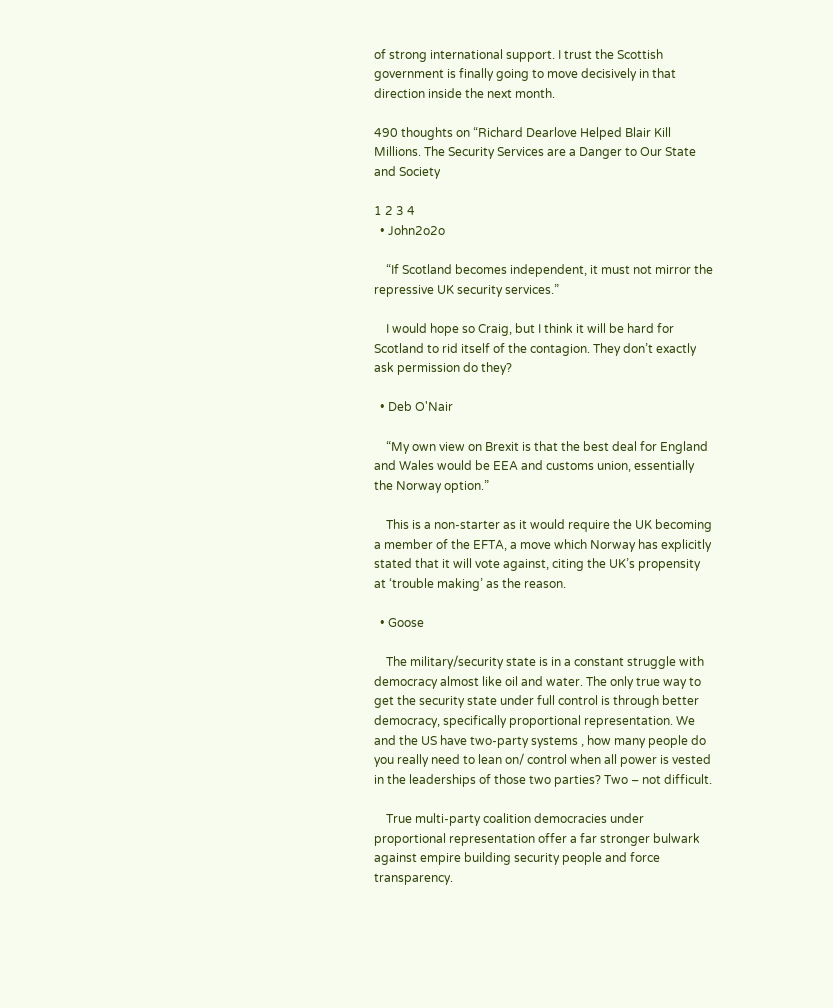of strong international support. I trust the Scottish government is finally going to move decisively in that direction inside the next month.

490 thoughts on “Richard Dearlove Helped Blair Kill Millions. The Security Services are a Danger to Our State and Society

1 2 3 4
  • John2o2o

    “If Scotland becomes independent, it must not mirror the repressive UK security services.”

    I would hope so Craig, but I think it will be hard for Scotland to rid itself of the contagion. They don’t exactly ask permission do they?

  • Deb O'Nair

    “My own view on Brexit is that the best deal for England and Wales would be EEA and customs union, essentially the Norway option.”

    This is a non-starter as it would require the UK becoming a member of the EFTA, a move which Norway has explicitly stated that it will vote against, citing the UK’s propensity at ‘trouble making’ as the reason.

  • Goose

    The military/security state is in a constant struggle with democracy almost like oil and water. The only true way to get the security state under full control is through better democracy, specifically proportional representation. We and the US have two-party systems , how many people do you really need to lean on/ control when all power is vested in the leaderships of those two parties? Two – not difficult.

    True multi-party coalition democracies under proportional representation offer a far stronger bulwark against empire building security people and force transparency.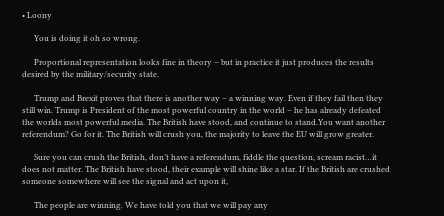• Loony

      You is doing it oh so wrong.

      Proportional representation looks fine in theory – but in practice it just produces the results desired by the military/security state.

      Trump and Brexit proves that there is another way – a winning way. Even if they fail then they still win. Trump is President of the most powerful country in the world – he has already defeated the worlds most powerful media. The British have stood, and continue to stand.You want another referendum? Go for it. The British will crush you, the majority to leave the EU will grow greater.

      Sure you can crush the British, don’t have a referendum, fiddle the question, scream racist…it does not matter. The British have stood, their example will shine like a star. If the British are crushed someone somewhere will see the signal and act upon it,

      The people are winning. We have told you that we will pay any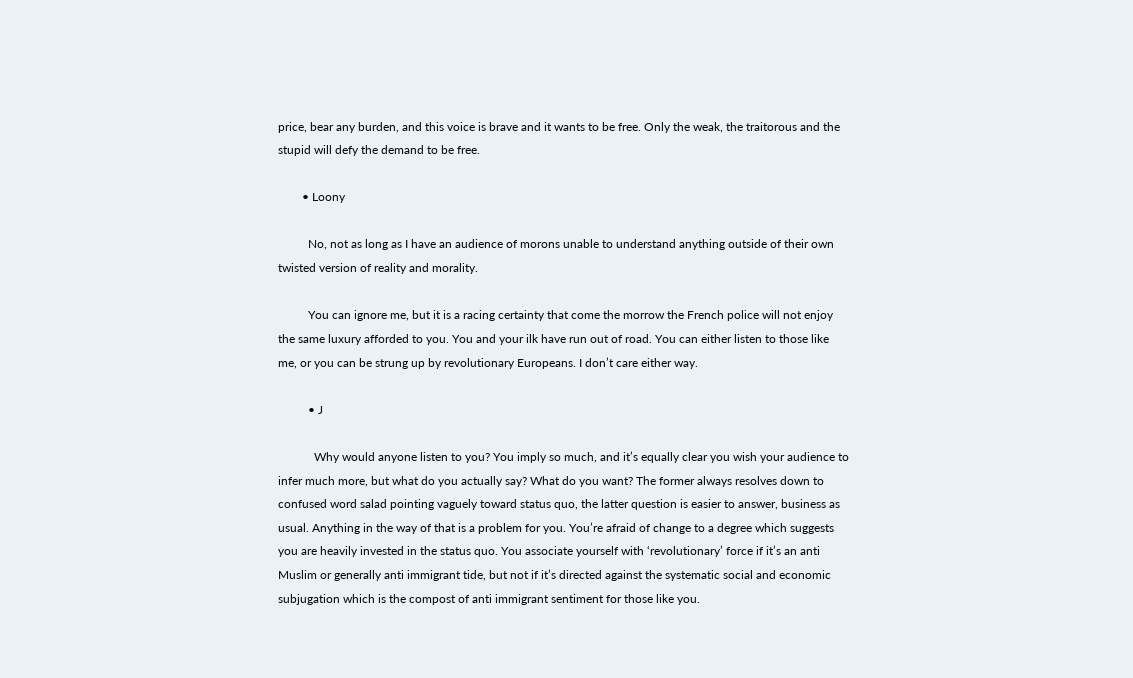price, bear any burden, and this voice is brave and it wants to be free. Only the weak, the traitorous and the stupid will defy the demand to be free.

        • Loony

          No, not as long as I have an audience of morons unable to understand anything outside of their own twisted version of reality and morality.

          You can ignore me, but it is a racing certainty that come the morrow the French police will not enjoy the same luxury afforded to you. You and your ilk have run out of road. You can either listen to those like me, or you can be strung up by revolutionary Europeans. I don’t care either way.

          • J

            Why would anyone listen to you? You imply so much, and it’s equally clear you wish your audience to infer much more, but what do you actually say? What do you want? The former always resolves down to confused word salad pointing vaguely toward status quo, the latter question is easier to answer, business as usual. Anything in the way of that is a problem for you. You’re afraid of change to a degree which suggests you are heavily invested in the status quo. You associate yourself with ‘revolutionary’ force if it’s an anti Muslim or generally anti immigrant tide, but not if it’s directed against the systematic social and economic subjugation which is the compost of anti immigrant sentiment for those like you.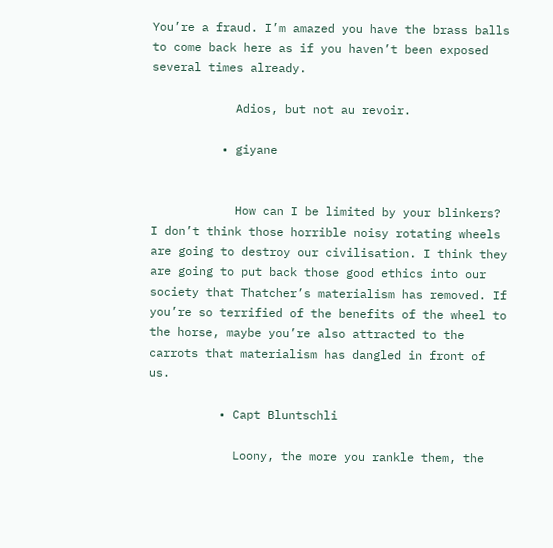You’re a fraud. I’m amazed you have the brass balls to come back here as if you haven’t been exposed several times already.

            Adios, but not au revoir.

          • giyane


            How can I be limited by your blinkers? I don’t think those horrible noisy rotating wheels are going to destroy our civilisation. I think they are going to put back those good ethics into our society that Thatcher’s materialism has removed. If you’re so terrified of the benefits of the wheel to the horse, maybe you’re also attracted to the carrots that materialism has dangled in front of us.

          • Capt Bluntschli

            Loony, the more you rankle them, the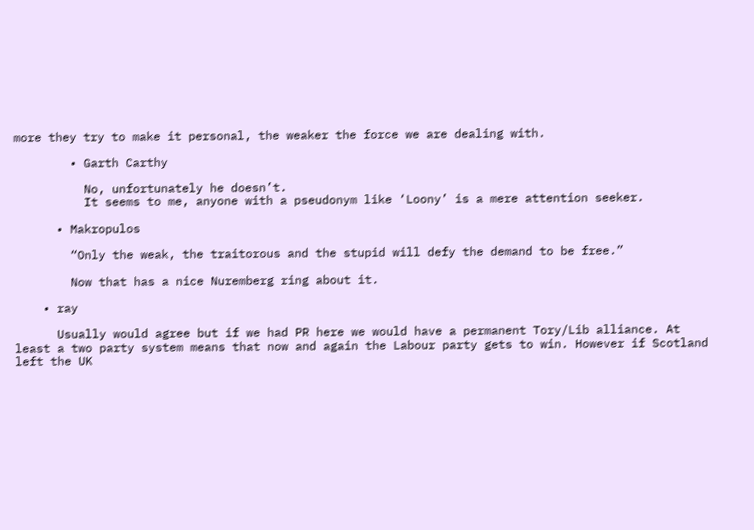more they try to make it personal, the weaker the force we are dealing with.

        • Garth Carthy

          No, unfortunately he doesn’t.
          It seems to me, anyone with a pseudonym like ‘Loony’ is a mere attention seeker.

      • Makropulos

        “Only the weak, the traitorous and the stupid will defy the demand to be free.”

        Now that has a nice Nuremberg ring about it.

    • ray

      Usually would agree but if we had PR here we would have a permanent Tory/Lib alliance. At least a two party system means that now and again the Labour party gets to win. However if Scotland left the UK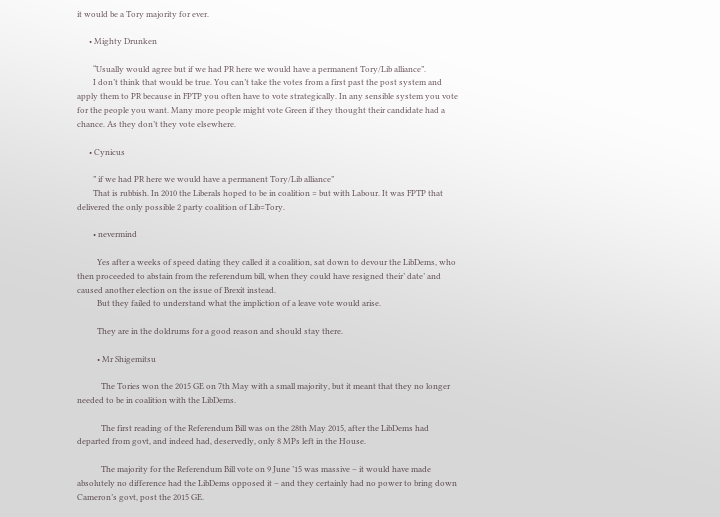it would be a Tory majority for ever.

      • Mighty Drunken

        “Usually would agree but if we had PR here we would have a permanent Tory/Lib alliance”.
        I don’t think that would be true. You can’t take the votes from a first past the post system and apply them to PR because in FPTP you often have to vote strategically. In any sensible system you vote for the people you want. Many more people might vote Green if they thought their candidate had a chance. As they don’t they vote elsewhere.

      • Cynicus

        ” if we had PR here we would have a permanent Tory/Lib alliance”
        That is rubbish. In 2010 the Liberals hoped to be in coalition = but with Labour. It was FPTP that delivered the only possible 2 party coalition of Lib=Tory.

        • nevermind

          Yes after a weeks of speed dating they called it a coalition, sat down to devour the LibDems, who then proceeded to abstain from the referendum bill, when they could have resigned their’ date’ and caused another election on the issue of Brexit instead.
          But they failed to understand what the impliction of a leave vote would arise.

          They are in the doldrums for a good reason and should stay there.

          • Mr Shigemitsu

            The Tories won the 2015 GE on 7th May with a small majority, but it meant that they no longer needed to be in coalition with the LibDems.

            The first reading of the Referendum Bill was on the 28th May 2015, after the LibDems had departed from govt, and indeed had, deservedly, only 8 MPs left in the House.

            The majority for the Referendum Bill vote on 9 June ’15 was massive – it would have made absolutely no difference had the LibDems opposed it – and they certainly had no power to bring down Cameron’s govt, post the 2015 GE.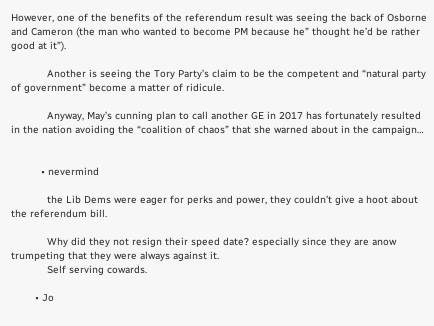However, one of the benefits of the referendum result was seeing the back of Osborne and Cameron (the man who wanted to become PM because he” thought he’d be rather good at it”).

            Another is seeing the Tory Party’s claim to be the competent and “natural party of government” become a matter of ridicule.

            Anyway, May’s cunning plan to call another GE in 2017 has fortunately resulted in the nation avoiding the “coalition of chaos” that she warned about in the campaign…


          • nevermind

            the Lib Dems were eager for perks and power, they couldn’t give a hoot about the referendum bill.

            Why did they not resign their speed date? especially since they are anow trumpeting that they were always against it.
            Self serving cowards.

        • Jo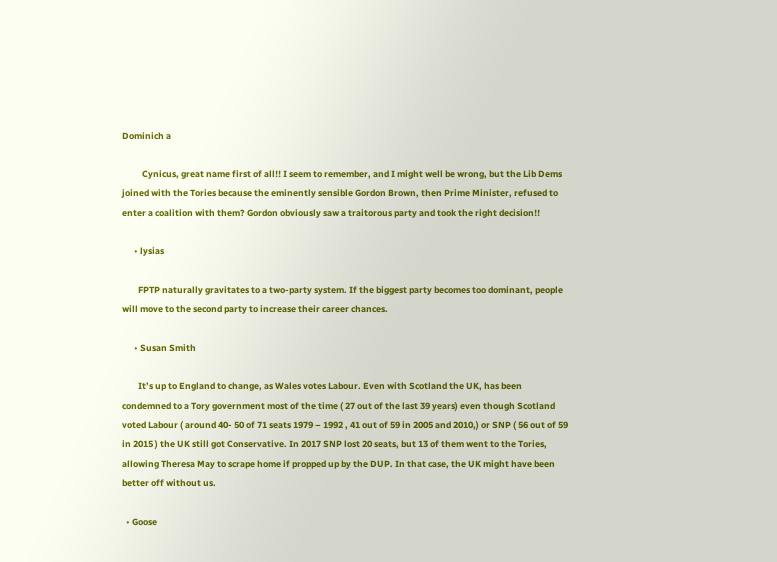Dominich a

          Cynicus, great name first of all!! I seem to remember, and I might well be wrong, but the Lib Dems joined with the Tories because the eminently sensible Gordon Brown, then Prime Minister, refused to enter a coalition with them? Gordon obviously saw a traitorous party and took the right decision!!

      • lysias

        FPTP naturally gravitates to a two-party system. If the biggest party becomes too dominant, people will move to the second party to increase their career chances.

      • Susan Smith

        It’s up to England to change, as Wales votes Labour. Even with Scotland the UK, has been condemned to a Tory government most of the time ( 27 out of the last 39 years) even though Scotland voted Labour ( around 40- 50 of 71 seats 1979 – 1992 , 41 out of 59 in 2005 and 2010,) or SNP ( 56 out of 59 in 2015 ) the UK still got Conservative. In 2017 SNP lost 20 seats, but 13 of them went to the Tories, allowing Theresa May to scrape home if propped up by the DUP. In that case, the UK might have been better off without us.

  • Goose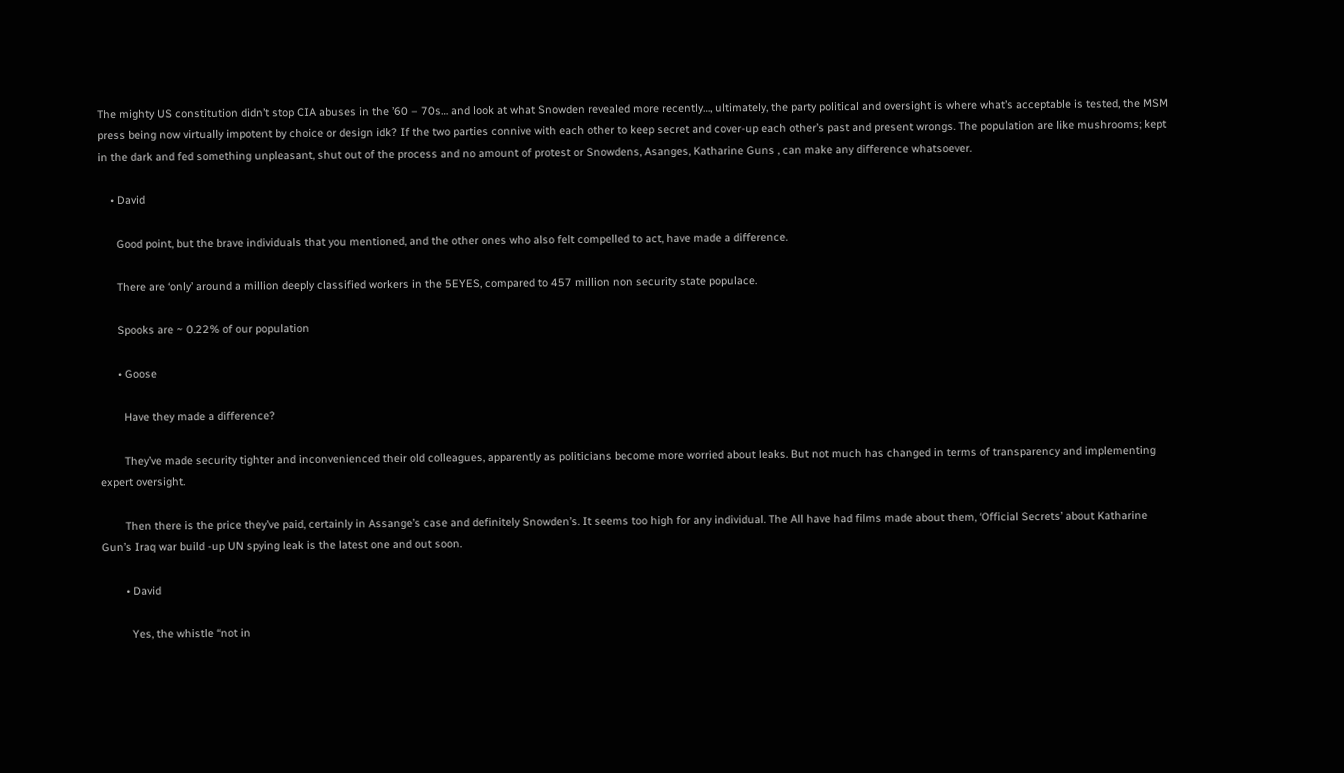The mighty US constitution didn’t stop CIA abuses in the ’60 – 70s… and look at what Snowden revealed more recently…, ultimately, the party political and oversight is where what’s acceptable is tested, the MSM press being now virtually impotent by choice or design idk? If the two parties connive with each other to keep secret and cover-up each other’s past and present wrongs. The population are like mushrooms; kept in the dark and fed something unpleasant, shut out of the process and no amount of protest or Snowdens, Asanges, Katharine Guns , can make any difference whatsoever.

    • David

      Good point, but the brave individuals that you mentioned, and the other ones who also felt compelled to act, have made a difference.

      There are ‘only’ around a million deeply classified workers in the 5EYES, compared to 457 million non security state populace.

      Spooks are ~ 0.22% of our population

      • Goose

        Have they made a difference?

        They’ve made security tighter and inconvenienced their old colleagues, apparently as politicians become more worried about leaks. But not much has changed in terms of transparency and implementing expert oversight.

        Then there is the price they’ve paid, certainly in Assange’s case and definitely Snowden’s. It seems too high for any individual. The All have had films made about them, ‘Official Secrets’ about Katharine Gun’s Iraq war build -up UN spying leak is the latest one and out soon.

        • David

          Yes, the whistle “not in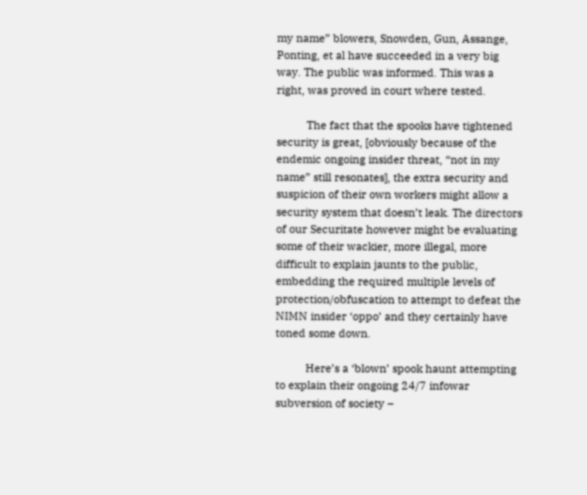my name” blowers, Snowden, Gun, Assange, Ponting, et al have succeeded in a very big way. The public was informed. This was a right, was proved in court where tested.

          The fact that the spooks have tightened security is great, [obviously because of the endemic ongoing insider threat, “not in my name” still resonates], the extra security and suspicion of their own workers might allow a security system that doesn’t leak. The directors of our Securitate however might be evaluating some of their wackier, more illegal, more difficult to explain jaunts to the public, embedding the required multiple levels of protection/obfuscation to attempt to defeat the NIMN insider ‘oppo’ and they certainly have toned some down.

          Here’s a ‘blown’ spook haunt attempting to explain their ongoing 24/7 infowar subversion of society –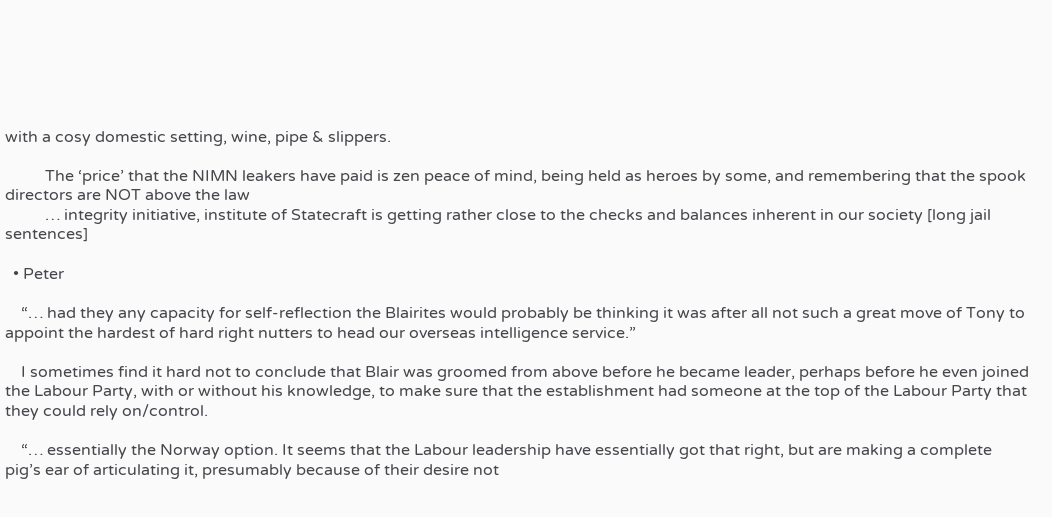with a cosy domestic setting, wine, pipe & slippers.

          The ‘price’ that the NIMN leakers have paid is zen peace of mind, being held as heroes by some, and remembering that the spook directors are NOT above the law
          … integrity initiative, institute of Statecraft is getting rather close to the checks and balances inherent in our society [long jail sentences]

  • Peter

    “… had they any capacity for self-reflection the Blairites would probably be thinking it was after all not such a great move of Tony to appoint the hardest of hard right nutters to head our overseas intelligence service.”

    I sometimes find it hard not to conclude that Blair was groomed from above before he became leader, perhaps before he even joined the Labour Party, with or without his knowledge, to make sure that the establishment had someone at the top of the Labour Party that they could rely on/control.

    “… essentially the Norway option. It seems that the Labour leadership have essentially got that right, but are making a complete pig’s ear of articulating it, presumably because of their desire not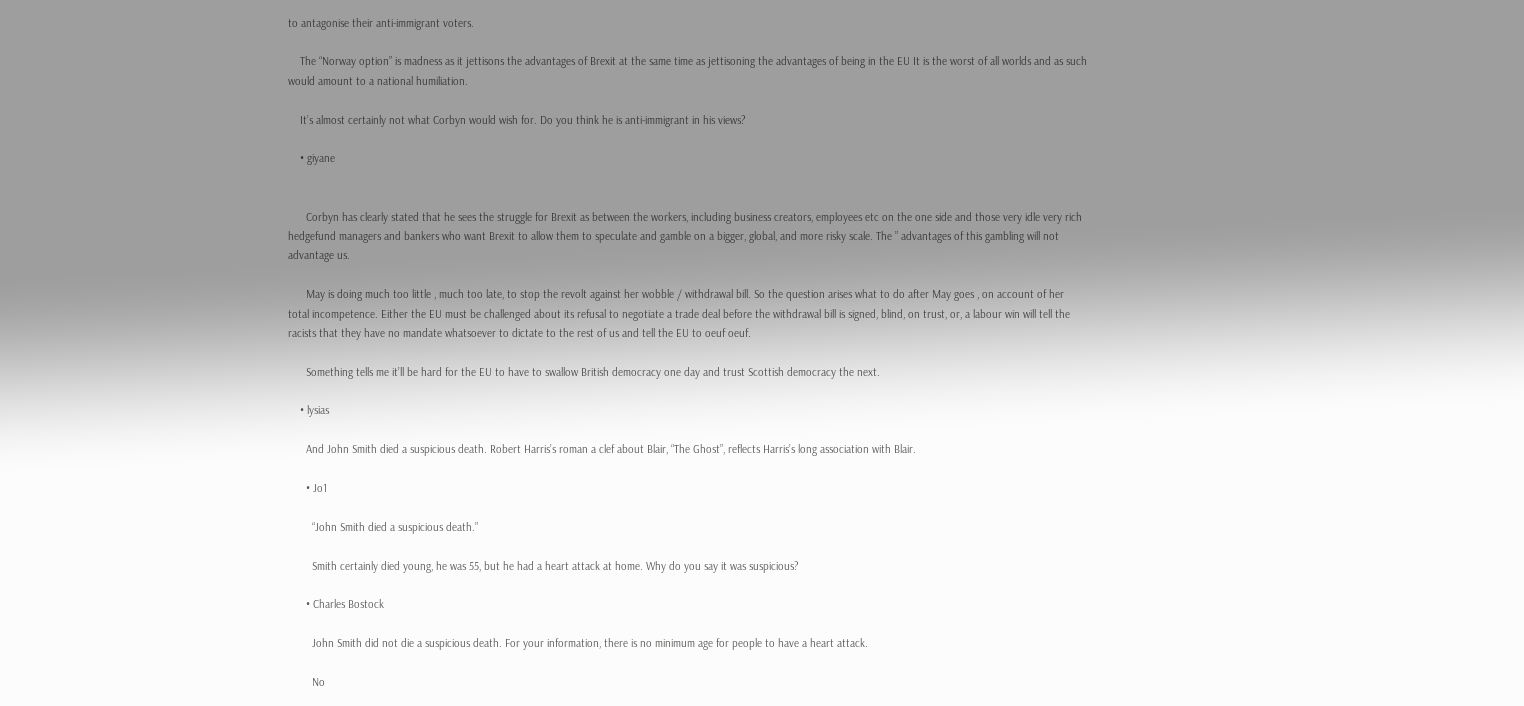to antagonise their anti-immigrant voters.

    The “Norway option” is madness as it jettisons the advantages of Brexit at the same time as jettisoning the advantages of being in the EU It is the worst of all worlds and as such would amount to a national humiliation.

    It’s almost certainly not what Corbyn would wish for. Do you think he is anti-immigrant in his views?

    • giyane


      Corbyn has clearly stated that he sees the struggle for Brexit as between the workers, including business creators, employees etc on the one side and those very idle very rich hedgefund managers and bankers who want Brexit to allow them to speculate and gamble on a bigger, global, and more risky scale. The ” advantages of this gambling will not advantage us.

      May is doing much too little , much too late, to stop the revolt against her wobble / withdrawal bill. So the question arises what to do after May goes , on account of her total incompetence. Either the EU must be challenged about its refusal to negotiate a trade deal before the withdrawal bill is signed, blind, on trust, or, a labour win will tell the racists that they have no mandate whatsoever to dictate to the rest of us and tell the EU to oeuf oeuf.

      Something tells me it’ll be hard for the EU to have to swallow British democracy one day and trust Scottish democracy the next.

    • lysias

      And John Smith died a suspicious death. Robert Harris’s roman a clef about Blair, “The Ghost”, reflects Harris’s long association with Blair.

      • Jo1

        “John Smith died a suspicious death.”

        Smith certainly died young, he was 55, but he had a heart attack at home. Why do you say it was suspicious?

      • Charles Bostock

        John Smith did not die a suspicious death. For your information, there is no minimum age for people to have a heart attack.

        No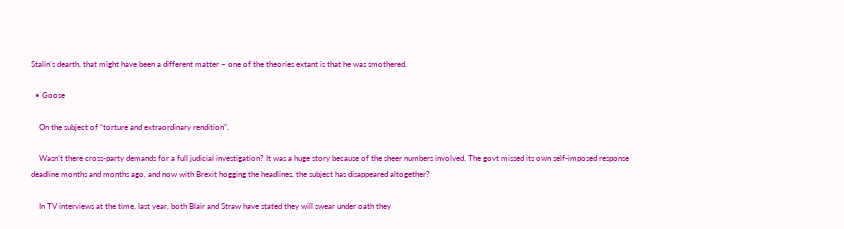Stalin’s dearth, that might have been a different matter – one of the theories extant is that he was smothered.

  • Goose

    On the subject of “torture and extraordinary rendition”.

    Wasn’t there cross-party demands for a full judicial investigation? It was a huge story because of the sheer numbers involved. The govt missed its own self-imposed response deadline months and months ago, and now with Brexit hogging the headlines, the subject has disappeared altogether?

    In TV interviews at the time, last year, both Blair and Straw have stated they will swear under oath they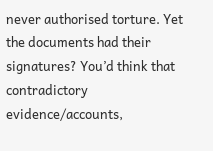never authorised torture. Yet the documents had their signatures? You’d think that contradictory evidence/accounts,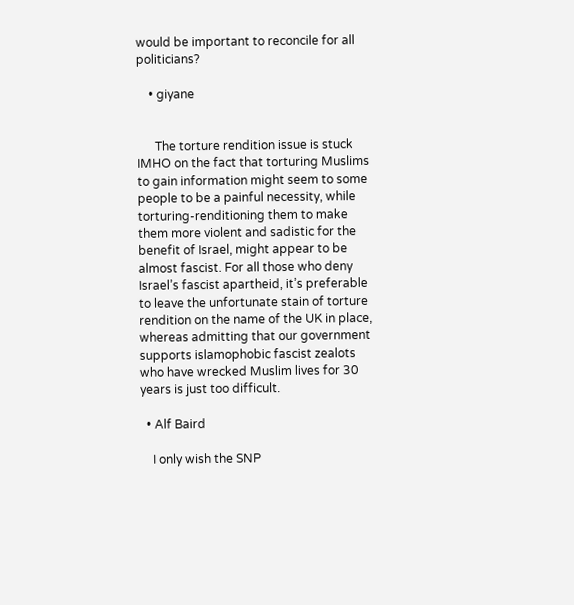would be important to reconcile for all politicians?

    • giyane


      The torture rendition issue is stuck IMHO on the fact that torturing Muslims to gain information might seem to some people to be a painful necessity, while torturing-renditioning them to make them more violent and sadistic for the benefit of Israel, might appear to be almost fascist. For all those who deny Israel’s fascist apartheid, it’s preferable to leave the unfortunate stain of torture rendition on the name of the UK in place, whereas admitting that our government supports islamophobic fascist zealots who have wrecked Muslim lives for 30 years is just too difficult.

  • Alf Baird

    I only wish the SNP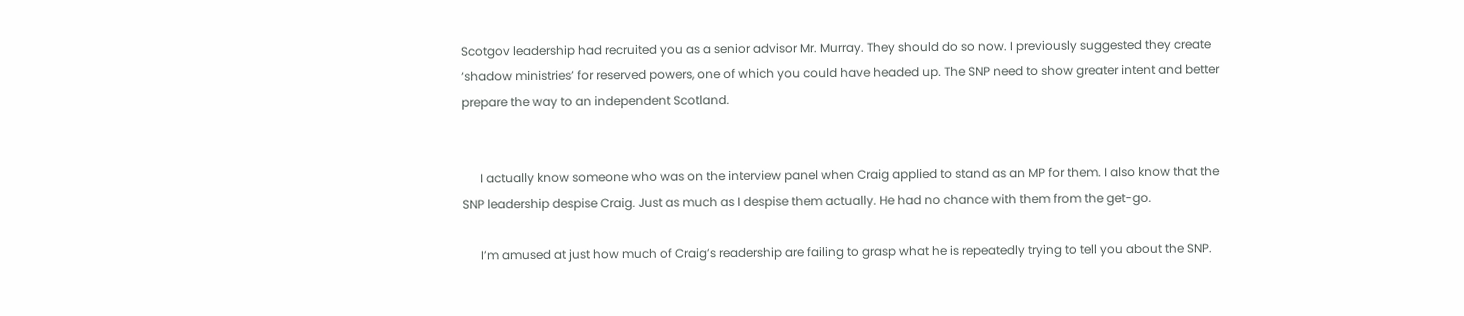Scotgov leadership had recruited you as a senior advisor Mr. Murray. They should do so now. I previously suggested they create ‘shadow ministries’ for reserved powers, one of which you could have headed up. The SNP need to show greater intent and better prepare the way to an independent Scotland.


      I actually know someone who was on the interview panel when Craig applied to stand as an MP for them. I also know that the SNP leadership despise Craig. Just as much as I despise them actually. He had no chance with them from the get-go.

      I’m amused at just how much of Craig’s readership are failing to grasp what he is repeatedly trying to tell you about the SNP.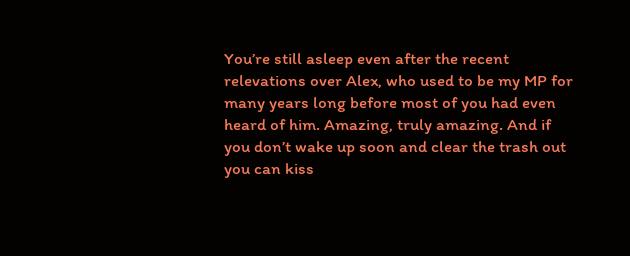You’re still asleep even after the recent relevations over Alex, who used to be my MP for many years long before most of you had even heard of him. Amazing, truly amazing. And if you don’t wake up soon and clear the trash out you can kiss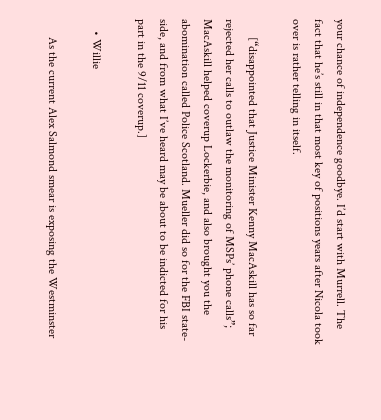your chance of independence goodbye. I’d start with Murrell. The fact that he’s still in that most key of positions years after Nicola took over is rather telling in itself.

      [“disappointed that Justice Minister Kenny MacAskill has so far rejected her calls to outlaw the monitoring of MSPs’ phone calls”; MacAskill helped coverup Lockerbie, and also brought you the abomination called Police Scotland. Mueller did so for the FBI state-side, and from what I’ve heard may be about to be indicted for his part in the 9/11 coverup.]

    • Willie

      As the current Alex Salmond smear is exposing the Westminster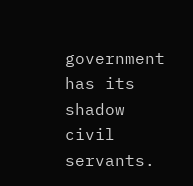government has its shadow civil servants.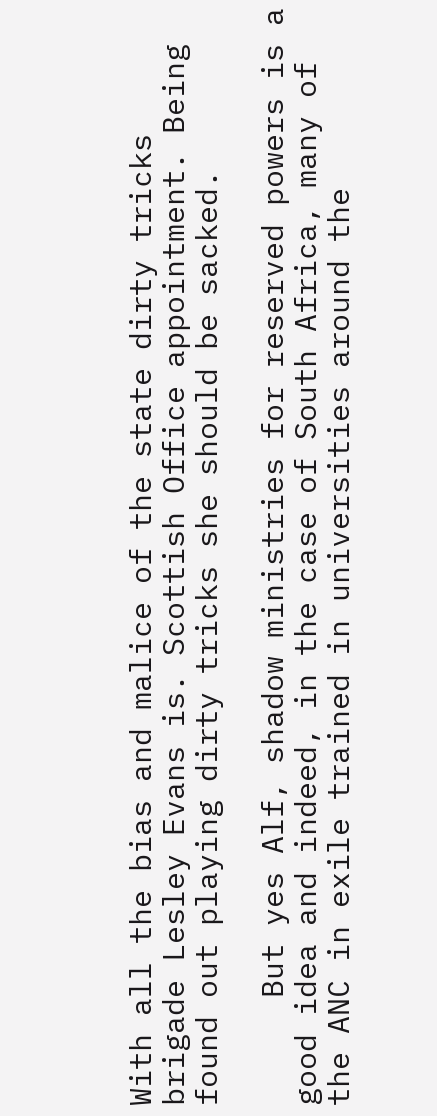With all the bias and malice of the state dirty tricks brigade Lesley Evans is. Scottish Office appointment. Being found out playing dirty tricks she should be sacked.

      But yes Alf, shadow ministries for reserved powers is a good idea and indeed, in the case of South Africa, many of the ANC in exile trained in universities around the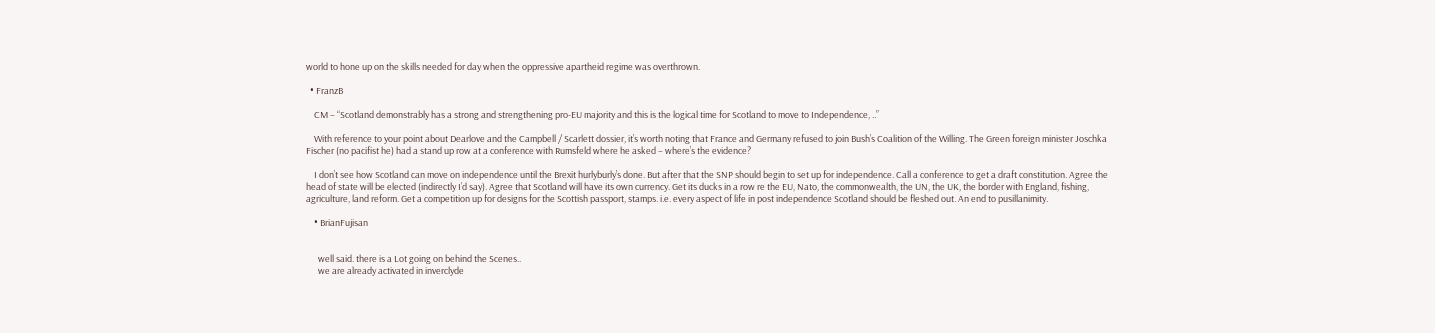world to hone up on the skills needed for day when the oppressive apartheid regime was overthrown.

  • FranzB

    CM – “Scotland demonstrably has a strong and strengthening pro-EU majority and this is the logical time for Scotland to move to Independence, ..”

    With reference to your point about Dearlove and the Campbell / Scarlett dossier, it’s worth noting that France and Germany refused to join Bush’s Coalition of the Willing. The Green foreign minister Joschka Fischer (no pacifist he) had a stand up row at a conference with Rumsfeld where he asked – where’s the evidence?

    I don’t see how Scotland can move on independence until the Brexit hurlyburly’s done. But after that the SNP should begin to set up for independence. Call a conference to get a draft constitution. Agree the head of state will be elected (indirectly I’d say). Agree that Scotland will have its own currency. Get its ducks in a row re the EU, Nato, the commonwealth, the UN, the UK, the border with England, fishing, agriculture, land reform. Get a competition up for designs for the Scottish passport, stamps. i.e. every aspect of life in post independence Scotland should be fleshed out. An end to pusillanimity.

    • BrianFujisan


      well said. there is a Lot going on behind the Scenes..
      we are already activated in inverclyde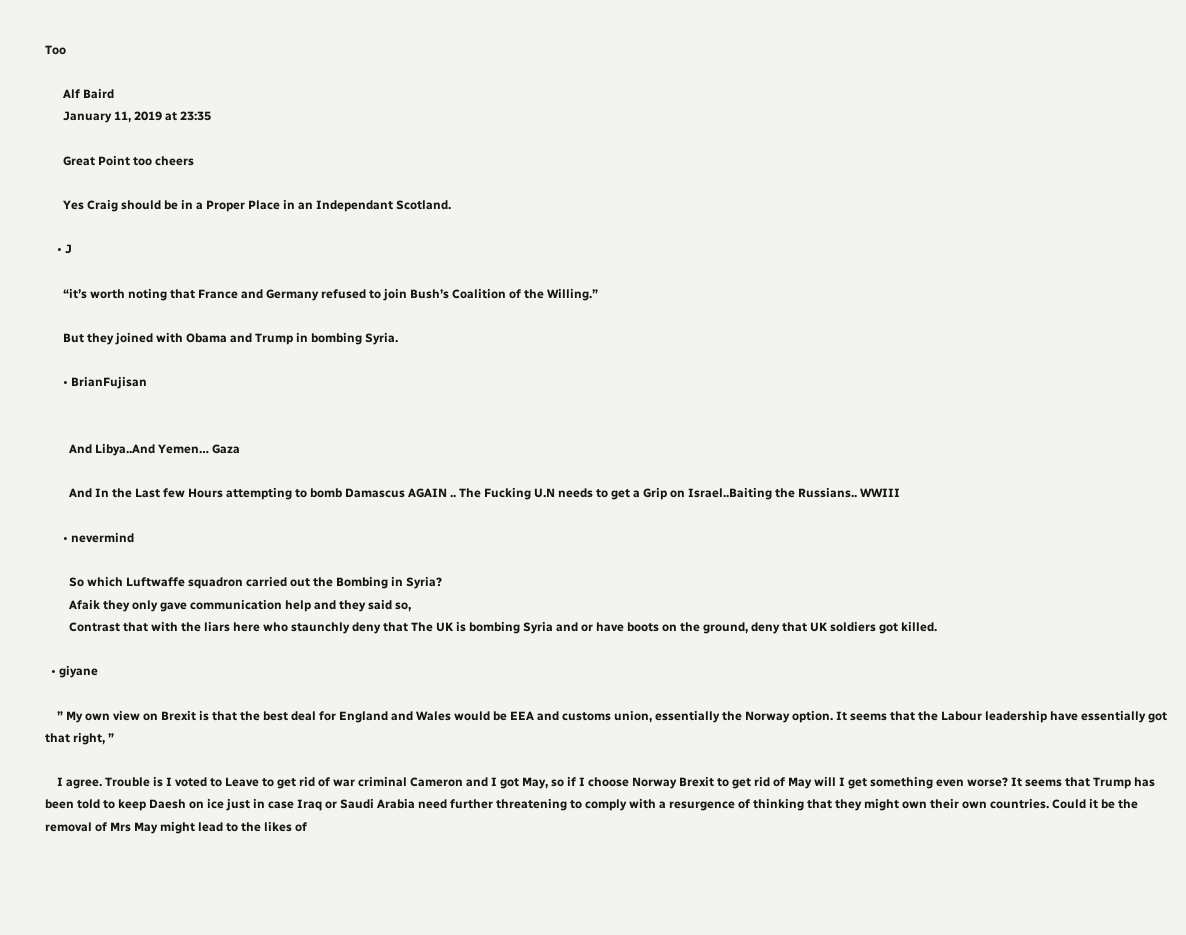Too

      Alf Baird
      January 11, 2019 at 23:35

      Great Point too cheers

      Yes Craig should be in a Proper Place in an Independant Scotland.

    • J

      “it’s worth noting that France and Germany refused to join Bush’s Coalition of the Willing.”

      But they joined with Obama and Trump in bombing Syria.

      • BrianFujisan


        And Libya..And Yemen… Gaza

        And In the Last few Hours attempting to bomb Damascus AGAIN .. The Fucking U.N needs to get a Grip on Israel..Baiting the Russians.. WWIII

      • nevermind

        So which Luftwaffe squadron carried out the Bombing in Syria?
        Afaik they only gave communication help and they said so,
        Contrast that with the liars here who staunchly deny that The UK is bombing Syria and or have boots on the ground, deny that UK soldiers got killed.

  • giyane

    ” My own view on Brexit is that the best deal for England and Wales would be EEA and customs union, essentially the Norway option. It seems that the Labour leadership have essentially got that right, ”

    I agree. Trouble is I voted to Leave to get rid of war criminal Cameron and I got May, so if I choose Norway Brexit to get rid of May will I get something even worse? It seems that Trump has been told to keep Daesh on ice just in case Iraq or Saudi Arabia need further threatening to comply with a resurgence of thinking that they might own their own countries. Could it be the removal of Mrs May might lead to the likes of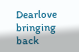Dearlove bringing back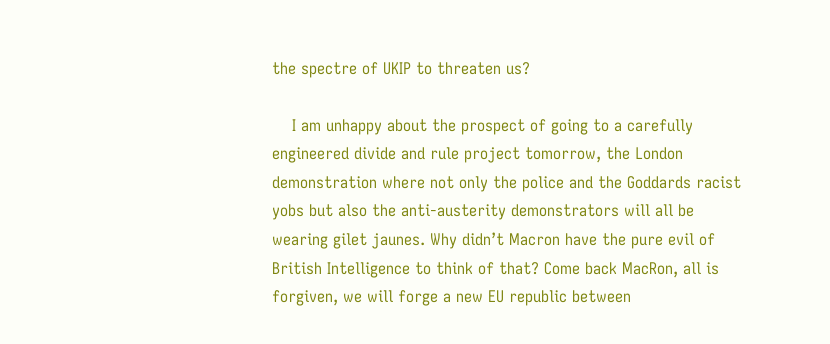the spectre of UKIP to threaten us?

    I am unhappy about the prospect of going to a carefully engineered divide and rule project tomorrow, the London demonstration where not only the police and the Goddards racist yobs but also the anti-austerity demonstrators will all be wearing gilet jaunes. Why didn’t Macron have the pure evil of British Intelligence to think of that? Come back MacRon, all is forgiven, we will forge a new EU republic between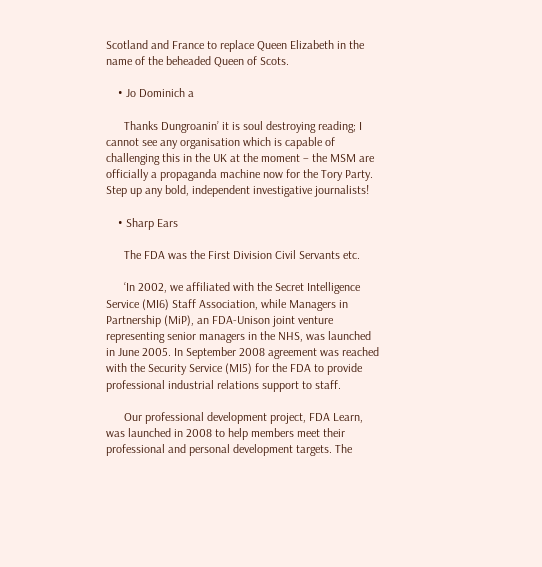Scotland and France to replace Queen Elizabeth in the name of the beheaded Queen of Scots.

    • Jo Dominich a

      Thanks Dungroanin’ it is soul destroying reading; I cannot see any organisation which is capable of challenging this in the UK at the moment – the MSM are officially a propaganda machine now for the Tory Party. Step up any bold, independent investigative journalists!

    • Sharp Ears

      The FDA was the First Division Civil Servants etc.

      ‘In 2002, we affiliated with the Secret Intelligence Service (MI6) Staff Association, while Managers in Partnership (MiP), an FDA-Unison joint venture representing senior managers in the NHS, was launched in June 2005. In September 2008 agreement was reached with the Security Service (MI5) for the FDA to provide professional industrial relations support to staff.

      Our professional development project, FDA Learn, was launched in 2008 to help members meet their professional and personal development targets. The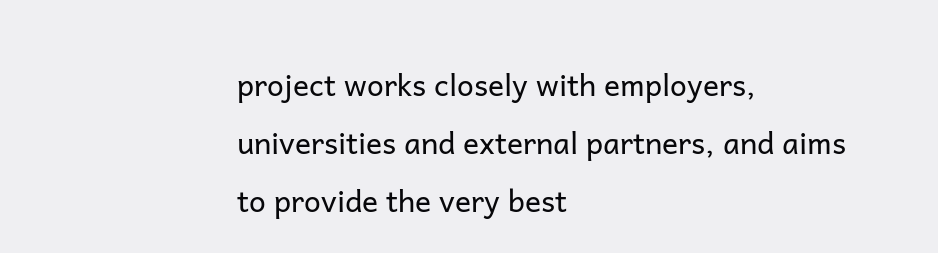project works closely with employers, universities and external partners, and aims to provide the very best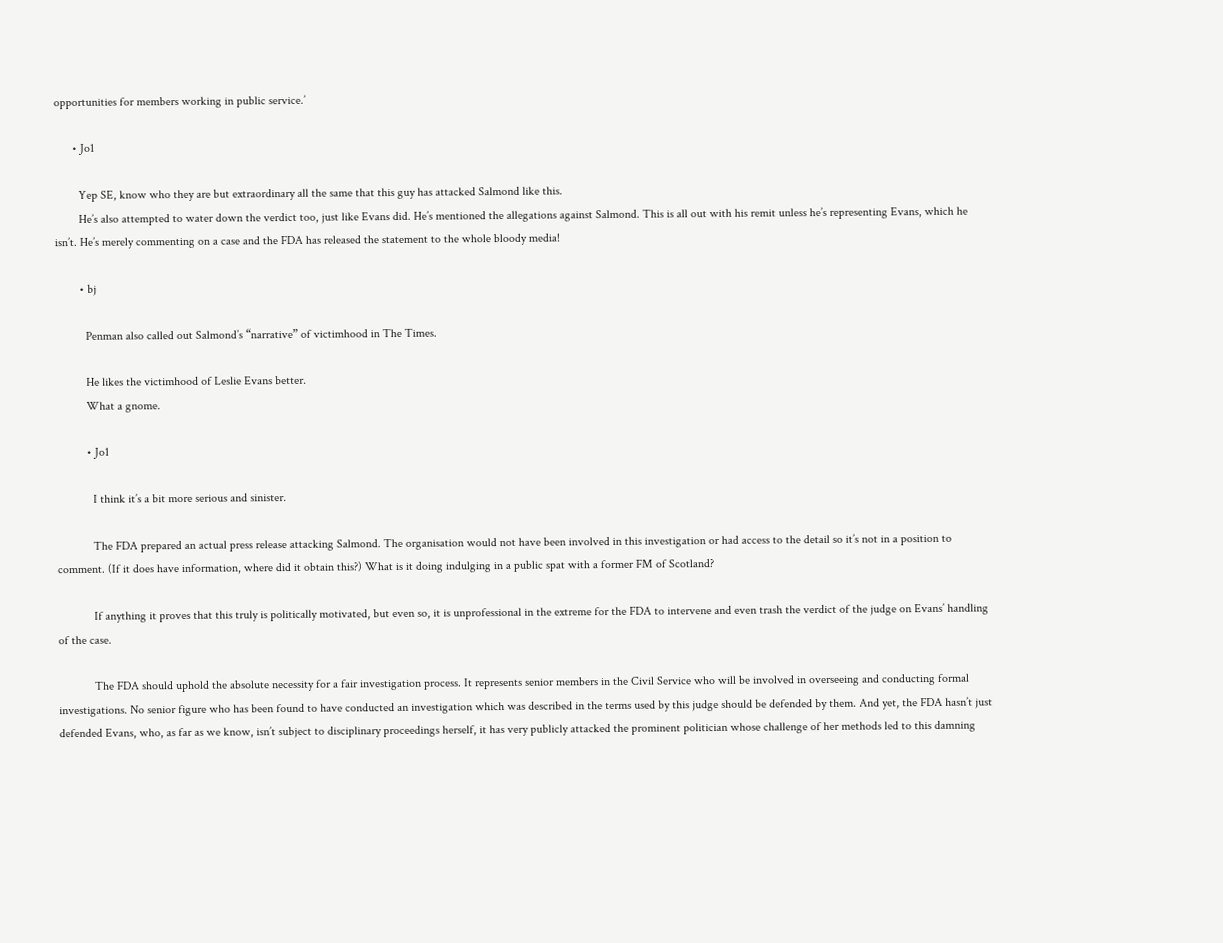opportunities for members working in public service.’

      • Jo1

        Yep SE, know who they are but extraordinary all the same that this guy has attacked Salmond like this.
        He’s also attempted to water down the verdict too, just like Evans did. He’s mentioned the allegations against Salmond. This is all out with his remit unless he’s representing Evans, which he isn’t. He’s merely commenting on a case and the FDA has released the statement to the whole bloody media!

        • bj

          Penman also called out Salmond’s “narrative” of victimhood in The Times.

          He likes the victimhood of Leslie Evans better.
          What a gnome.

          • Jo1

            I think it’s a bit more serious and sinister.

            The FDA prepared an actual press release attacking Salmond. The organisation would not have been involved in this investigation or had access to the detail so it’s not in a position to comment. (If it does have information, where did it obtain this?) What is it doing indulging in a public spat with a former FM of Scotland?

            If anything it proves that this truly is politically motivated, but even so, it is unprofessional in the extreme for the FDA to intervene and even trash the verdict of the judge on Evans’ handling of the case.

            The FDA should uphold the absolute necessity for a fair investigation process. It represents senior members in the Civil Service who will be involved in overseeing and conducting formal investigations. No senior figure who has been found to have conducted an investigation which was described in the terms used by this judge should be defended by them. And yet, the FDA hasn’t just defended Evans, who, as far as we know, isn’t subject to disciplinary proceedings herself, it has very publicly attacked the prominent politician whose challenge of her methods led to this damning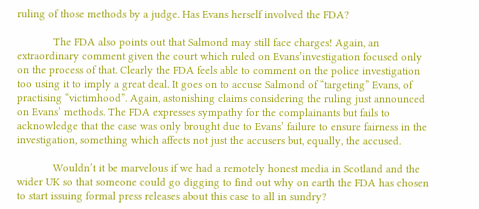ruling of those methods by a judge. Has Evans herself involved the FDA?

            The FDA also points out that Salmond may still face charges! Again, an extraordinary comment given the court which ruled on Evans’investigation focused only on the process of that. Clearly the FDA feels able to comment on the police investigation too using it to imply a great deal. It goes on to accuse Salmond of “targeting” Evans, of practising “victimhood”. Again, astonishing claims considering the ruling just announced on Evans’ methods. The FDA expresses sympathy for the complainants but fails to acknowledge that the case was only brought due to Evans’ failure to ensure fairness in the investigation, something which affects not just the accusers but, equally, the accused.

            Wouldn’t it be marvelous if we had a remotely honest media in Scotland and the wider UK so that someone could go digging to find out why on earth the FDA has chosen to start issuing formal press releases about this case to all in sundry?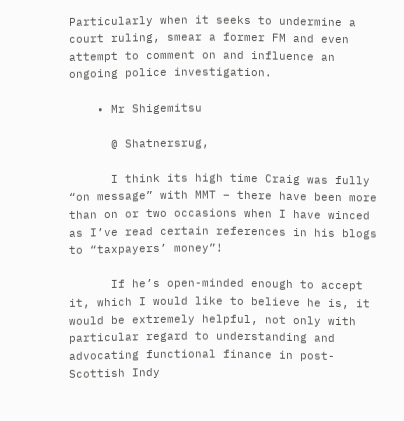Particularly when it seeks to undermine a court ruling, smear a former FM and even attempt to comment on and influence an ongoing police investigation.

    • Mr Shigemitsu

      @ Shatnersrug,

      I think its high time Craig was fully “on message” with MMT – there have been more than on or two occasions when I have winced as I’ve read certain references in his blogs to “taxpayers’ money”!

      If he’s open-minded enough to accept it, which I would like to believe he is, it would be extremely helpful, not only with particular regard to understanding and advocating functional finance in post-Scottish Indy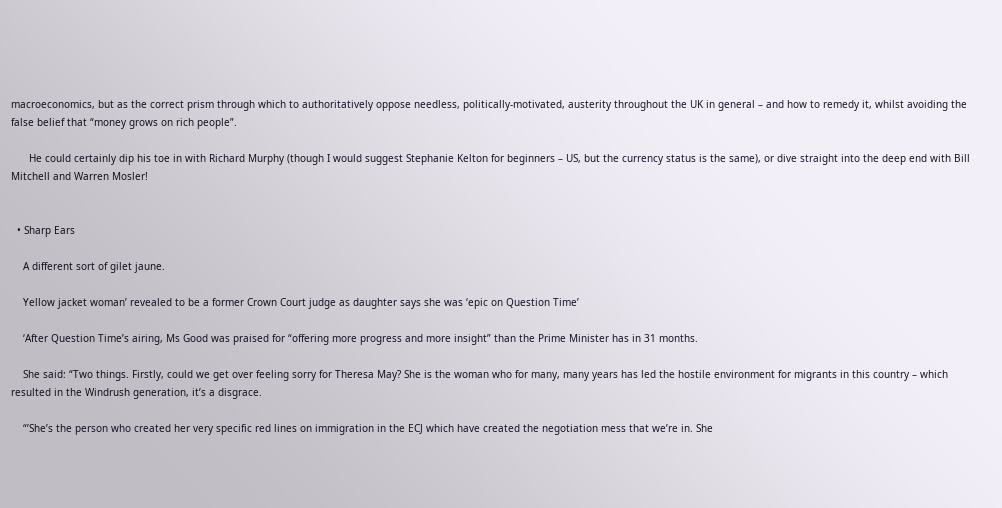macroeconomics, but as the correct prism through which to authoritatively oppose needless, politically-motivated, austerity throughout the UK in general – and how to remedy it, whilst avoiding the false belief that “money grows on rich people”.

      He could certainly dip his toe in with Richard Murphy (though I would suggest Stephanie Kelton for beginners – US, but the currency status is the same), or dive straight into the deep end with Bill Mitchell and Warren Mosler!


  • Sharp Ears

    A different sort of gilet jaune.

    Yellow jacket woman’ revealed to be a former Crown Court judge as daughter says she was ‘epic on Question Time’

    ‘After Question Time’s airing, Ms Good was praised for “offering more progress and more insight” than the Prime Minister has in 31 months.

    She said: “Two things. Firstly, could we get over feeling sorry for Theresa May? She is the woman who for many, many years has led the hostile environment for migrants in this country – which resulted in the Windrush generation, it’s a disgrace.

    “’She’s the person who created her very specific red lines on immigration in the ECJ which have created the negotiation mess that we’re in. She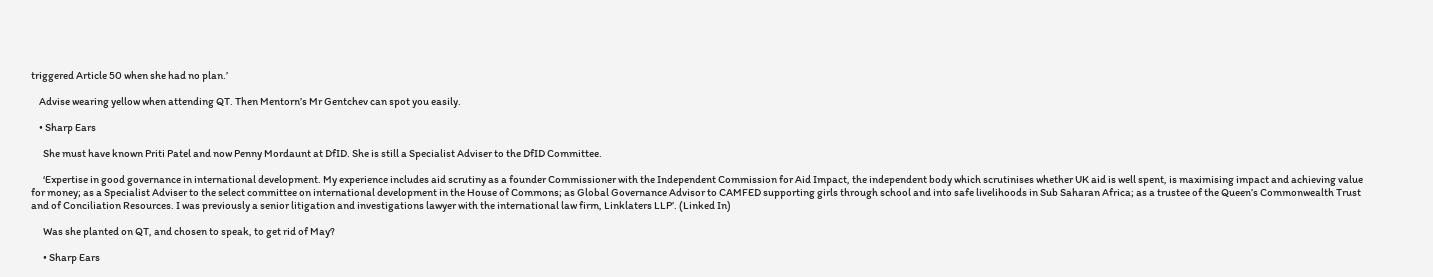triggered Article 50 when she had no plan.’

    Advise wearing yellow when attending QT. Then Mentorn’s Mr Gentchev can spot you easily.

    • Sharp Ears

      She must have known Priti Patel and now Penny Mordaunt at DfID. She is still a Specialist Adviser to the DfID Committee.

      ‘Expertise in good governance in international development. My experience includes aid scrutiny as a founder Commissioner with the Independent Commission for Aid Impact, the independent body which scrutinises whether UK aid is well spent, is maximising impact and achieving value for money; as a Specialist Adviser to the select committee on international development in the House of Commons; as Global Governance Advisor to CAMFED supporting girls through school and into safe livelihoods in Sub Saharan Africa; as a trustee of the Queen’s Commonwealth Trust and of Conciliation Resources. I was previously a senior litigation and investigations lawyer with the international law firm, Linklaters LLP’. (Linked In)

      Was she planted on QT, and chosen to speak, to get rid of May?

      • Sharp Ears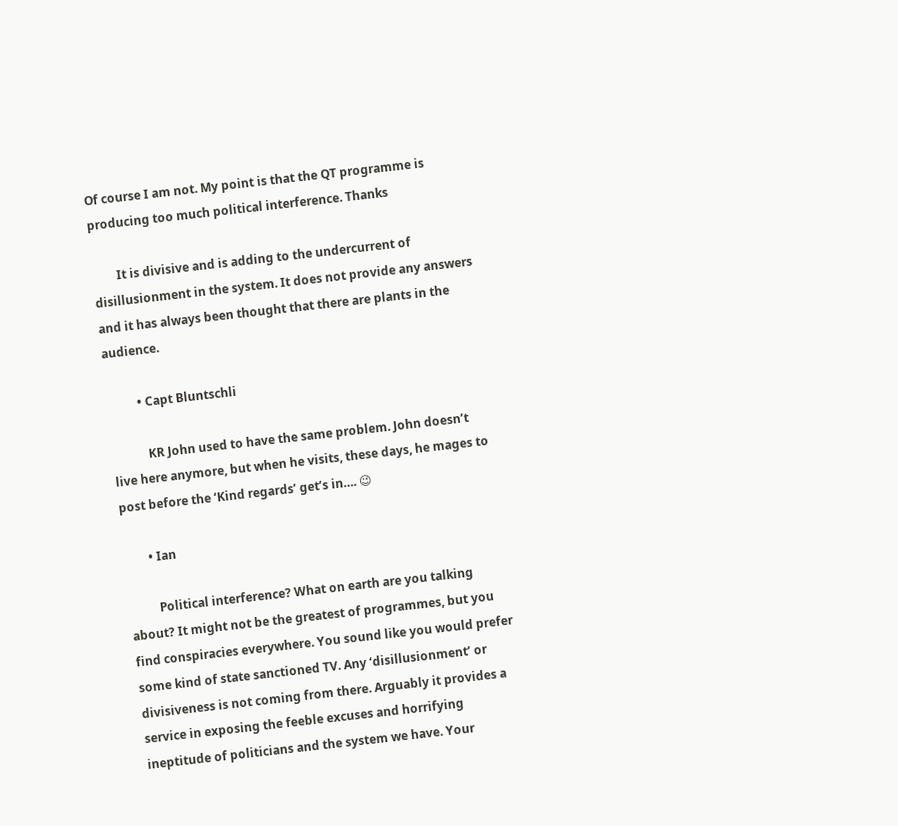Of course I am not. My point is that the QT programme is producing too much political interference. Thanks

        It is divisive and is adding to the undercurrent of disillusionment in the system. It does not provide any answers and it has always been thought that there are plants in the audience.

          • Capt Bluntschli

            KR John used to have the same problem. John doesn’t live here anymore, but when he visits, these days, he mages to post before the ‘Kind regards’ get’s in…. 😉

        • Ian

          Political interference? What on earth are you talking about? It might not be the greatest of programmes, but you find conspiracies everywhere. You sound like you would prefer some kind of state sanctioned TV. Any ‘disillusionment’ or divisiveness is not coming from there. Arguably it provides a service in exposing the feeble excuses and horrifying ineptitude of politicians and the system we have. Your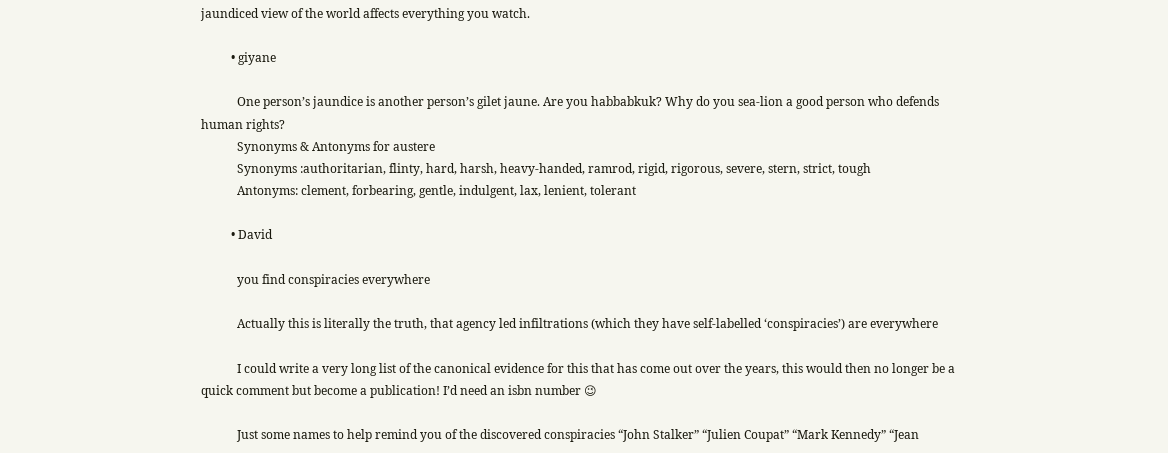jaundiced view of the world affects everything you watch.

          • giyane

            One person’s jaundice is another person’s gilet jaune. Are you habbabkuk? Why do you sea-lion a good person who defends human rights?
            Synonyms & Antonyms for austere
            Synonyms :authoritarian, flinty, hard, harsh, heavy-handed, ramrod, rigid, rigorous, severe, stern, strict, tough
            Antonyms: clement, forbearing, gentle, indulgent, lax, lenient, tolerant

          • David

            you find conspiracies everywhere

            Actually this is literally the truth, that agency led infiltrations (which they have self-labelled ‘conspiracies’) are everywhere

            I could write a very long list of the canonical evidence for this that has come out over the years, this would then no longer be a quick comment but become a publication! I’d need an isbn number 😉

            Just some names to help remind you of the discovered conspiracies “John Stalker” “Julien Coupat” “Mark Kennedy” “Jean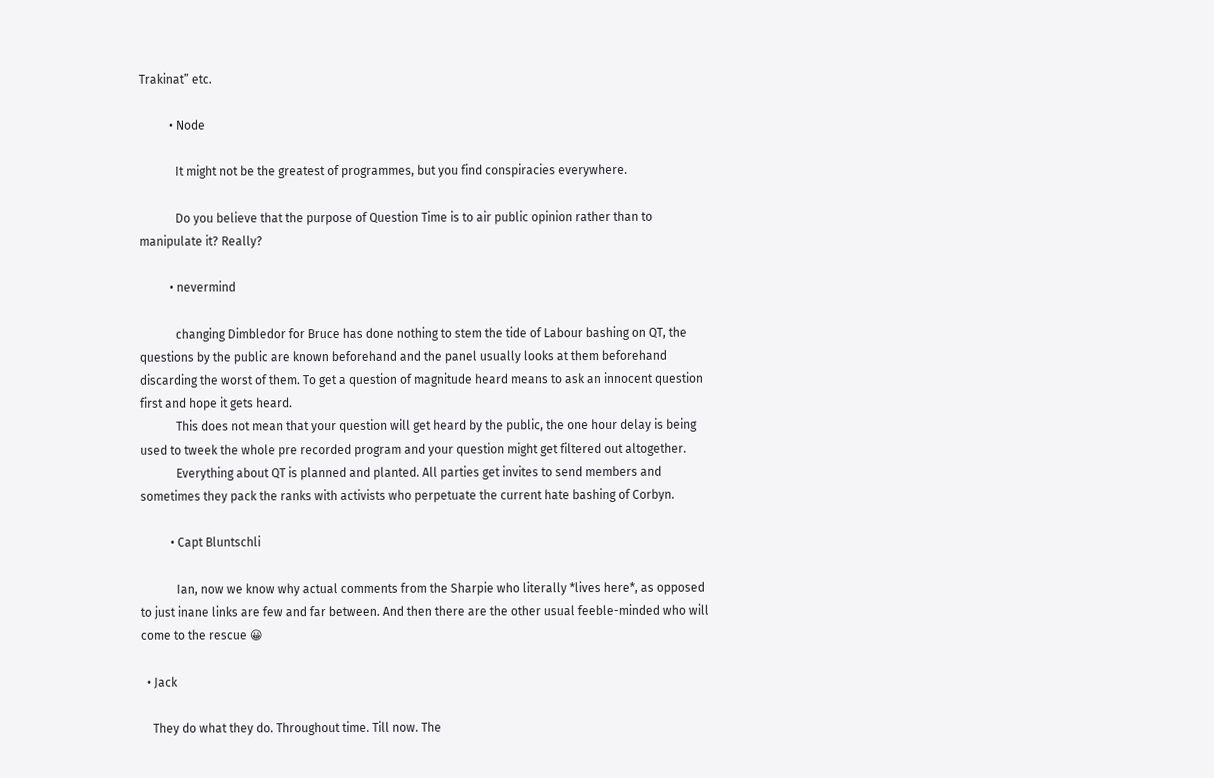Trakinat” etc.

          • Node

            It might not be the greatest of programmes, but you find conspiracies everywhere.

            Do you believe that the purpose of Question Time is to air public opinion rather than to manipulate it? Really?

          • nevermind

            changing Dimbledor for Bruce has done nothing to stem the tide of Labour bashing on QT, the questions by the public are known beforehand and the panel usually looks at them beforehand discarding the worst of them. To get a question of magnitude heard means to ask an innocent question first and hope it gets heard.
            This does not mean that your question will get heard by the public, the one hour delay is being used to tweek the whole pre recorded program and your question might get filtered out altogether.
            Everything about QT is planned and planted. All parties get invites to send members and sometimes they pack the ranks with activists who perpetuate the current hate bashing of Corbyn.

          • Capt Bluntschli

            Ian, now we know why actual comments from the Sharpie who literally *lives here*, as opposed to just inane links are few and far between. And then there are the other usual feeble-minded who will come to the rescue 😀

  • Jack

    They do what they do. Throughout time. Till now. The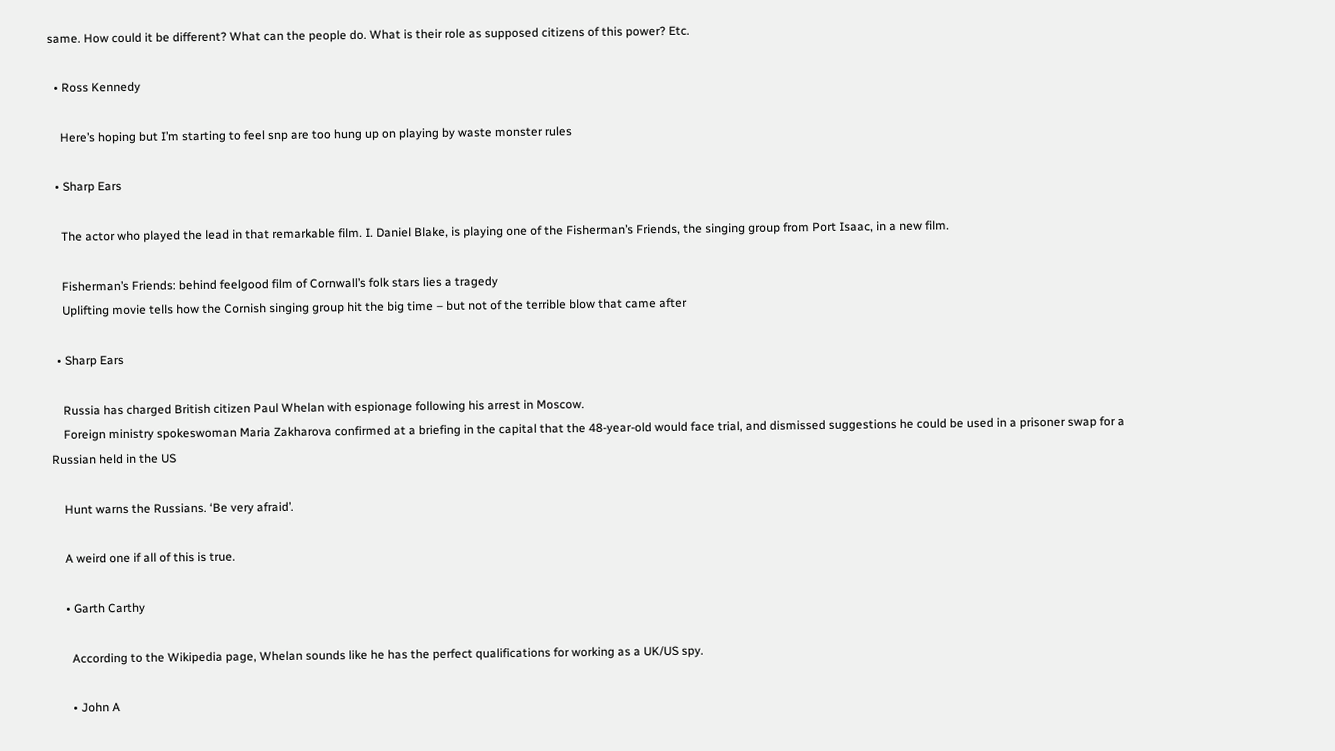same. How could it be different? What can the people do. What is their role as supposed citizens of this power? Etc.

  • Ross Kennedy

    Here’s hoping but I’m starting to feel snp are too hung up on playing by waste monster rules

  • Sharp Ears

    The actor who played the lead in that remarkable film. I. Daniel Blake, is playing one of the Fisherman’s Friends, the singing group from Port Isaac, in a new film.

    Fisherman’s Friends: behind feelgood film of Cornwall’s folk stars lies a tragedy
    Uplifting movie tells how the Cornish singing group hit the big time – but not of the terrible blow that came after

  • Sharp Ears

    Russia has charged British citizen Paul Whelan with espionage following his arrest in Moscow.
    Foreign ministry spokeswoman Maria Zakharova confirmed at a briefing in the capital that the 48-year-old would face trial, and dismissed suggestions he could be used in a prisoner swap for a Russian held in the US

    Hunt warns the Russians. ‘Be very afraid’.

    A weird one if all of this is true.

    • Garth Carthy

      According to the Wikipedia page, Whelan sounds like he has the perfect qualifications for working as a UK/US spy.

      • John A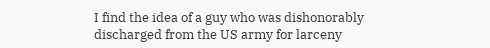I find the idea of a guy who was dishonorably discharged from the US army for larceny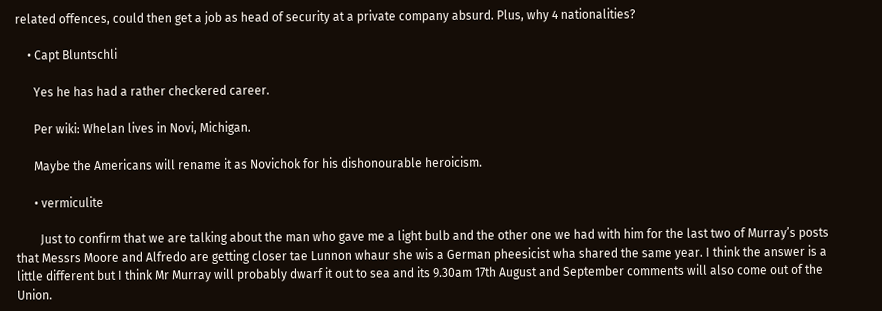related offences, could then get a job as head of security at a private company absurd. Plus, why 4 nationalities?

    • Capt Bluntschli

      Yes he has had a rather checkered career.

      Per wiki: Whelan lives in Novi, Michigan.

      Maybe the Americans will rename it as Novichok for his dishonourable heroicism.

      • vermiculite

        Just to confirm that we are talking about the man who gave me a light bulb and the other one we had with him for the last two of Murray’s posts that Messrs Moore and Alfredo are getting closer tae Lunnon whaur she wis a German pheesicist wha shared the same year. I think the answer is a little different but I think Mr Murray will probably dwarf it out to sea and its 9.30am 17th August and September comments will also come out of the Union.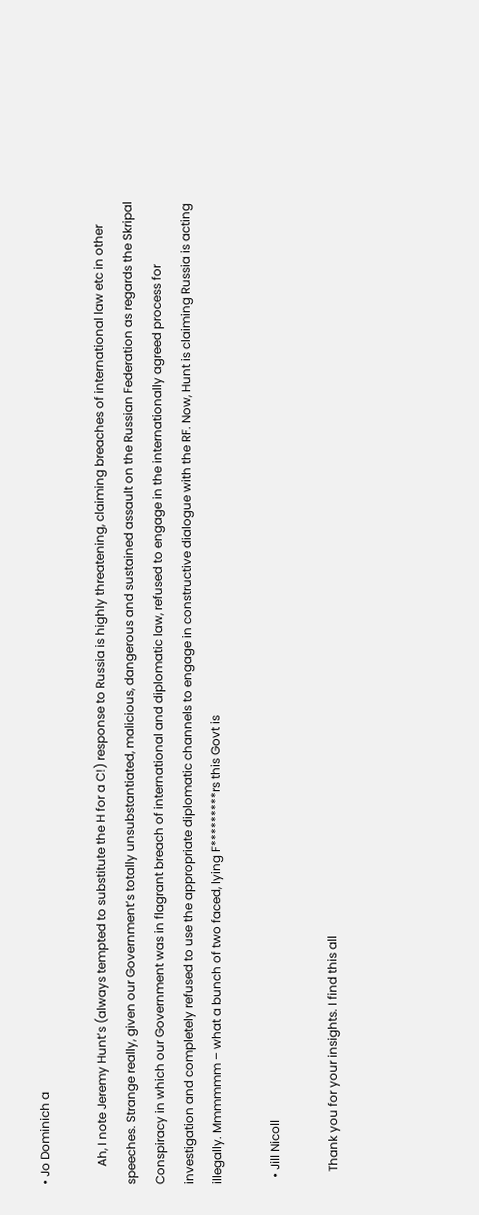• Jo Dominich a

      Ah, I note Jeremy Hunt’s (always tempted to substitute the H for a C!) response to Russia is highly threatening, claiming breaches of international law etc in other speeches. Strange really, given our Government’s totally unsubstantiated, malicious, dangerous and sustained assault on the Russian Federation as regards the Skripal Conspiracy in which our Government was in flagrant breach of international and diplomatic law, refused to engage in the internationally agreed process for investigation and completely refused to use the appropriate diplomatic channels to engage in constructive dialogue with the RF. Now, Hunt is claiming Russia is acting illegally. Mmmmmm – what a bunch of two faced, lying F*********rs this Govt is

  • Jill Nicoll

    Thank you for your insights. I find this all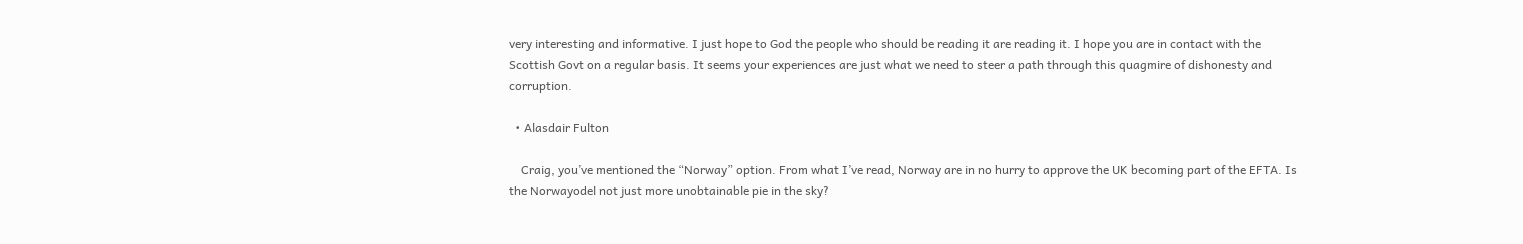very interesting and informative. I just hope to God the people who should be reading it are reading it. I hope you are in contact with the Scottish Govt on a regular basis. It seems your experiences are just what we need to steer a path through this quagmire of dishonesty and corruption.

  • Alasdair Fulton

    Craig, you’ve mentioned the “Norway” option. From what I’ve read, Norway are in no hurry to approve the UK becoming part of the EFTA. Is the Norwayodel not just more unobtainable pie in the sky?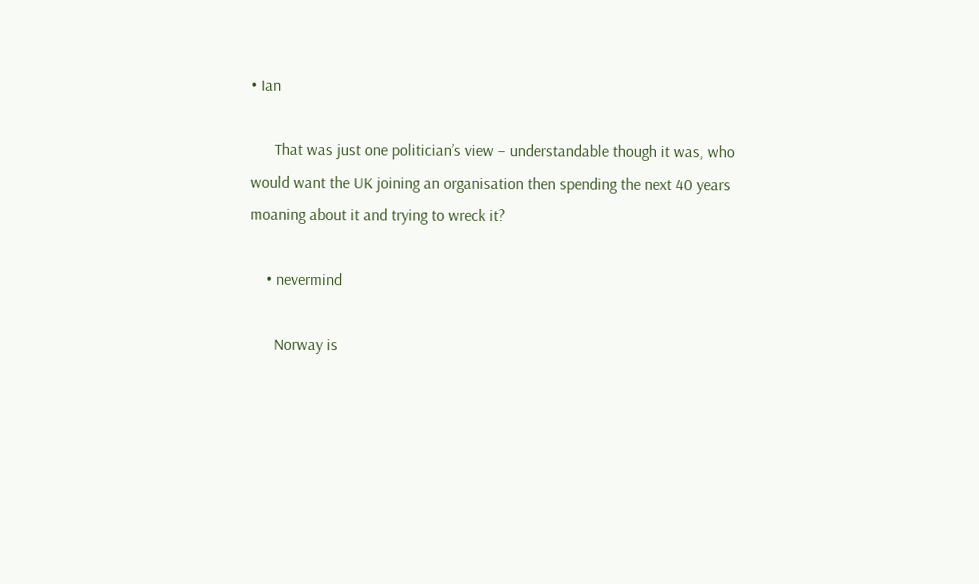• Ian

      That was just one politician’s view – understandable though it was, who would want the UK joining an organisation then spending the next 40 years moaning about it and trying to wreck it?

    • nevermind

      Norway is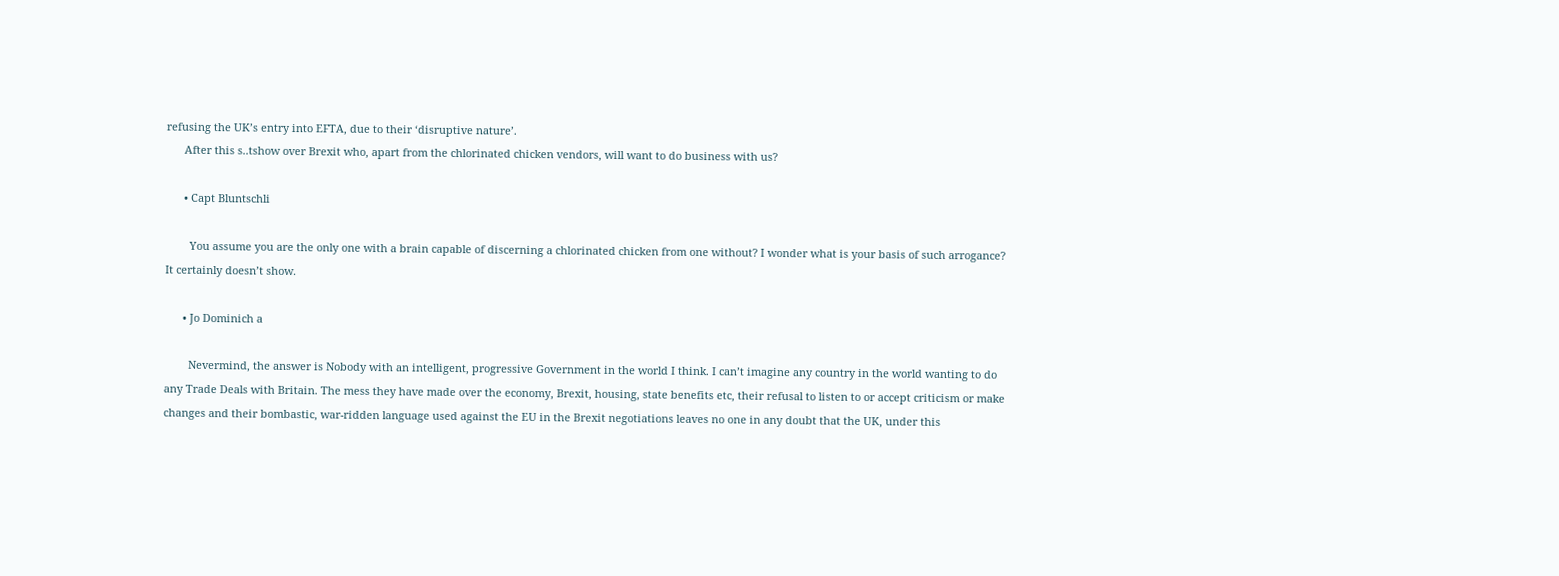refusing the UK’s entry into EFTA, due to their ‘disruptive nature’.
      After this s..tshow over Brexit who, apart from the chlorinated chicken vendors, will want to do business with us?

      • Capt Bluntschli

        You assume you are the only one with a brain capable of discerning a chlorinated chicken from one without? I wonder what is your basis of such arrogance? It certainly doesn’t show.

      • Jo Dominich a

        Nevermind, the answer is Nobody with an intelligent, progressive Government in the world I think. I can’t imagine any country in the world wanting to do any Trade Deals with Britain. The mess they have made over the economy, Brexit, housing, state benefits etc, their refusal to listen to or accept criticism or make changes and their bombastic, war-ridden language used against the EU in the Brexit negotiations leaves no one in any doubt that the UK, under this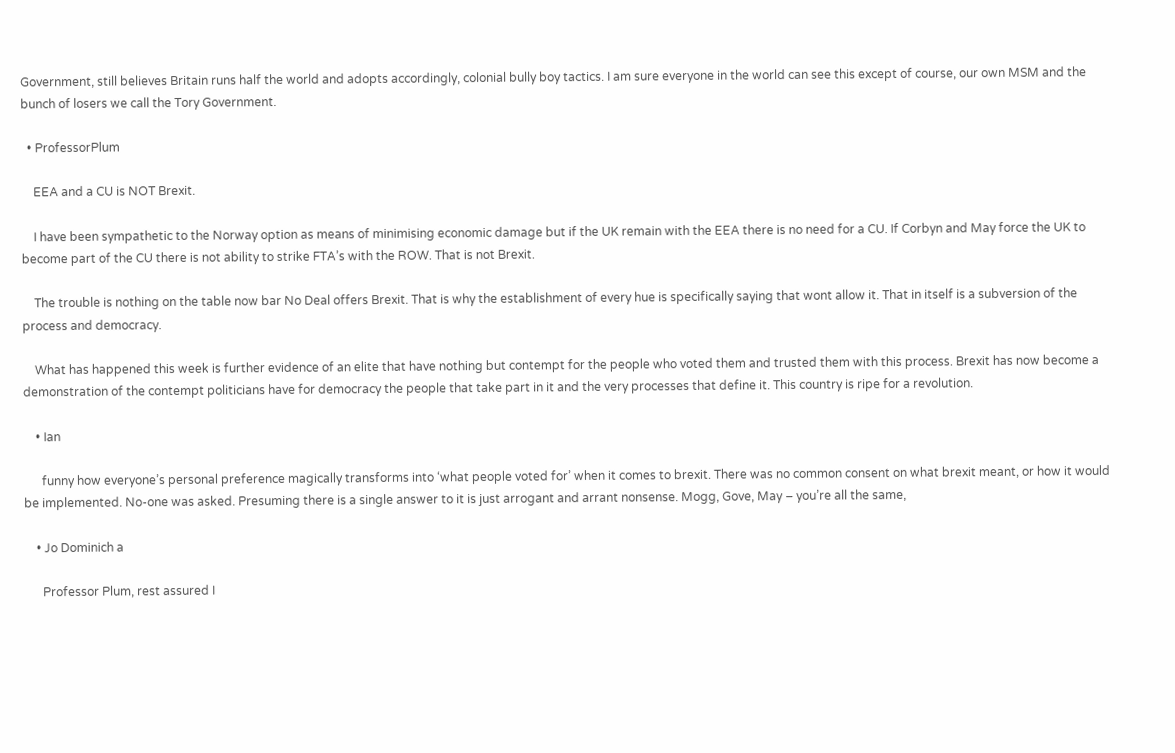Government, still believes Britain runs half the world and adopts accordingly, colonial bully boy tactics. I am sure everyone in the world can see this except of course, our own MSM and the bunch of losers we call the Tory Government.

  • ProfessorPlum

    EEA and a CU is NOT Brexit.

    I have been sympathetic to the Norway option as means of minimising economic damage but if the UK remain with the EEA there is no need for a CU. If Corbyn and May force the UK to become part of the CU there is not ability to strike FTA’s with the ROW. That is not Brexit.

    The trouble is nothing on the table now bar No Deal offers Brexit. That is why the establishment of every hue is specifically saying that wont allow it. That in itself is a subversion of the process and democracy.

    What has happened this week is further evidence of an elite that have nothing but contempt for the people who voted them and trusted them with this process. Brexit has now become a demonstration of the contempt politicians have for democracy the people that take part in it and the very processes that define it. This country is ripe for a revolution.

    • Ian

      funny how everyone’s personal preference magically transforms into ‘what people voted for’ when it comes to brexit. There was no common consent on what brexit meant, or how it would be implemented. No-one was asked. Presuming there is a single answer to it is just arrogant and arrant nonsense. Mogg, Gove, May – you’re all the same,

    • Jo Dominich a

      Professor Plum, rest assured I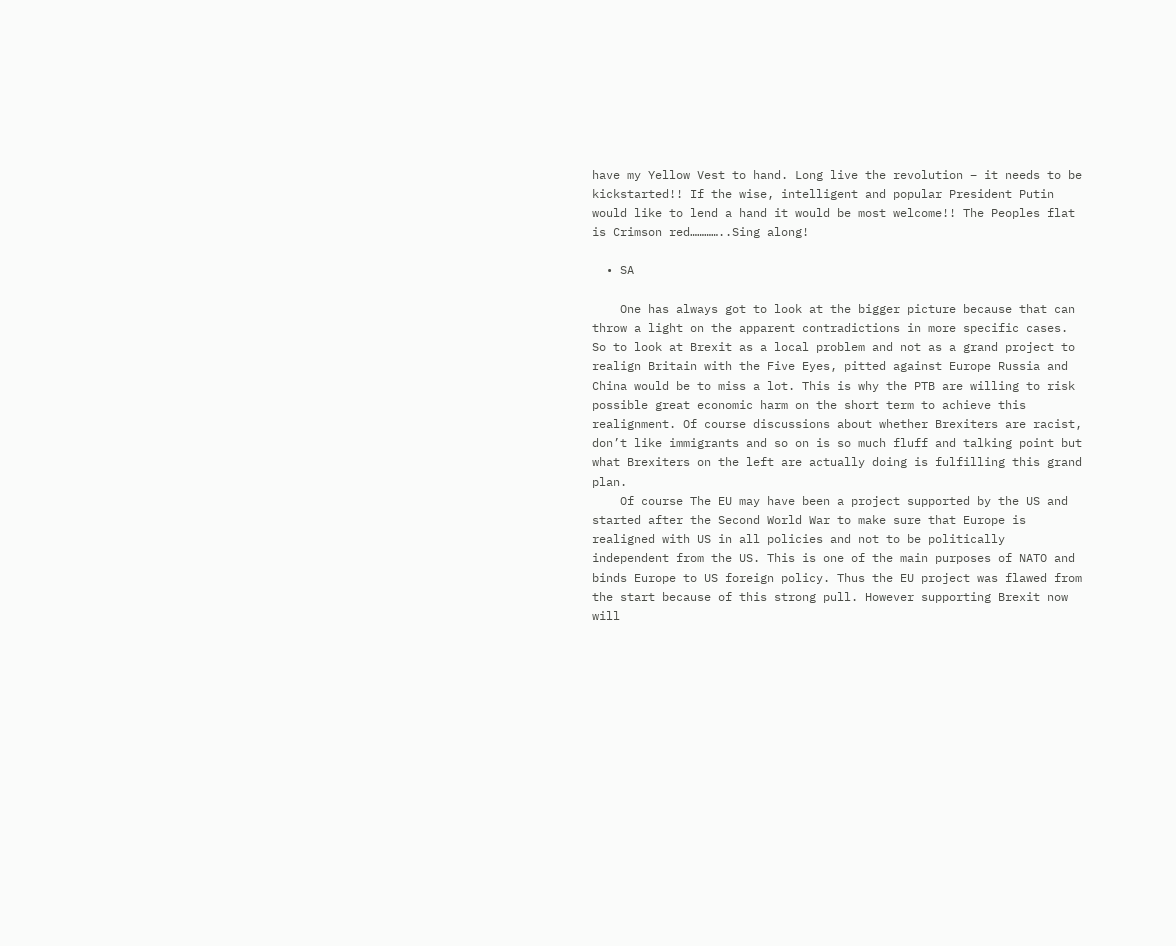have my Yellow Vest to hand. Long live the revolution – it needs to be kickstarted!! If the wise, intelligent and popular President Putin would like to lend a hand it would be most welcome!! The Peoples flat is Crimson red…………..Sing along!

  • SA

    One has always got to look at the bigger picture because that can throw a light on the apparent contradictions in more specific cases. So to look at Brexit as a local problem and not as a grand project to realign Britain with the Five Eyes, pitted against Europe Russia and China would be to miss a lot. This is why the PTB are willing to risk possible great economic harm on the short term to achieve this realignment. Of course discussions about whether Brexiters are racist, don’t like immigrants and so on is so much fluff and talking point but what Brexiters on the left are actually doing is fulfilling this grand plan.
    Of course The EU may have been a project supported by the US and started after the Second World War to make sure that Europe is realigned with US in all policies and not to be politically independent from the US. This is one of the main purposes of NATO and binds Europe to US foreign policy. Thus the EU project was flawed from the start because of this strong pull. However supporting Brexit now will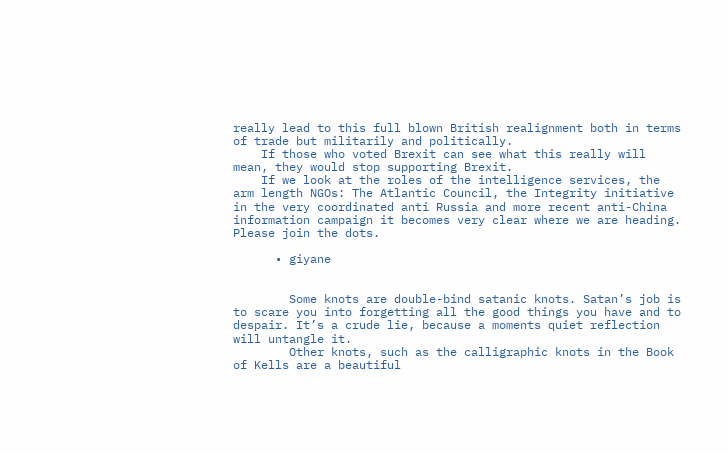really lead to this full blown British realignment both in terms of trade but militarily and politically.
    If those who voted Brexit can see what this really will mean, they would stop supporting Brexit.
    If we look at the roles of the intelligence services, the arm length NGOs: The Atlantic Council, the Integrity initiative in the very coordinated anti Russia and more recent anti-China information campaign it becomes very clear where we are heading. Please join the dots.

      • giyane


        Some knots are double-bind satanic knots. Satan’s job is to scare you into forgetting all the good things you have and to despair. It’s a crude lie, because a moments quiet reflection will untangle it.
        Other knots, such as the calligraphic knots in the Book of Kells are a beautiful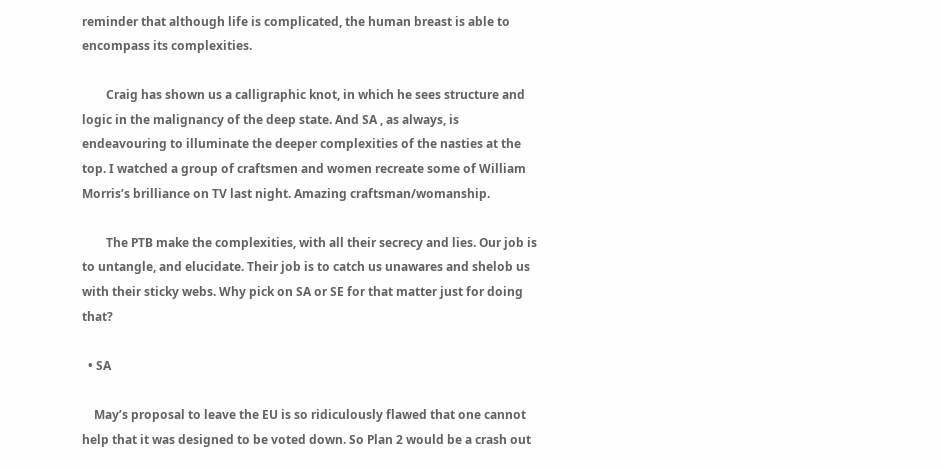reminder that although life is complicated, the human breast is able to encompass its complexities.

        Craig has shown us a calligraphic knot, in which he sees structure and logic in the malignancy of the deep state. And SA , as always, is endeavouring to illuminate the deeper complexities of the nasties at the top. I watched a group of craftsmen and women recreate some of William Morris’s brilliance on TV last night. Amazing craftsman/womanship.

        The PTB make the complexities, with all their secrecy and lies. Our job is to untangle, and elucidate. Their job is to catch us unawares and shelob us with their sticky webs. Why pick on SA or SE for that matter just for doing that?

  • SA

    May’s proposal to leave the EU is so ridiculously flawed that one cannot help that it was designed to be voted down. So Plan 2 would be a crash out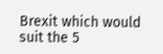Brexit which would suit the 5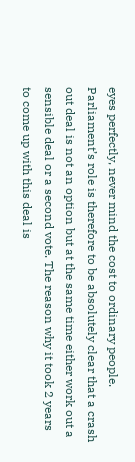eyes perfectly, never mind the cost to ordinary people. Parliament’s role is therefore to be absolutely clear that a crash out deal is not an option but at the same time either work out a sensible deal or a second vote. The reason why it took 2 years to come up with this deal is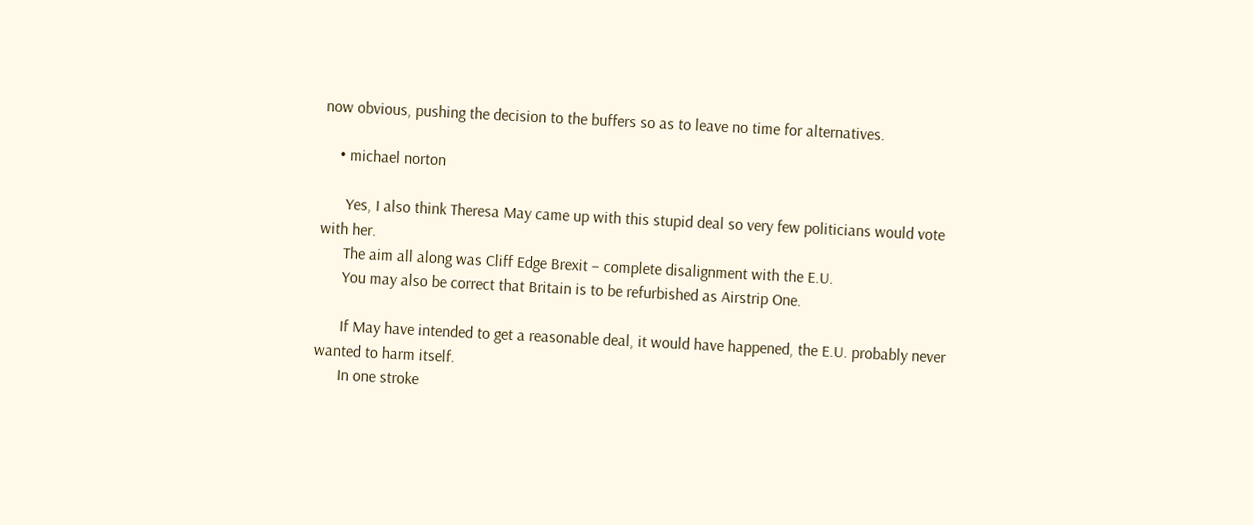now obvious, pushing the decision to the buffers so as to leave no time for alternatives.

    • michael norton

      Yes, I also think Theresa May came up with this stupid deal so very few politicians would vote with her.
      The aim all along was Cliff Edge Brexit – complete disalignment with the E.U.
      You may also be correct that Britain is to be refurbished as Airstrip One.

      If May have intended to get a reasonable deal, it would have happened, the E.U. probably never wanted to harm itself.
      In one stroke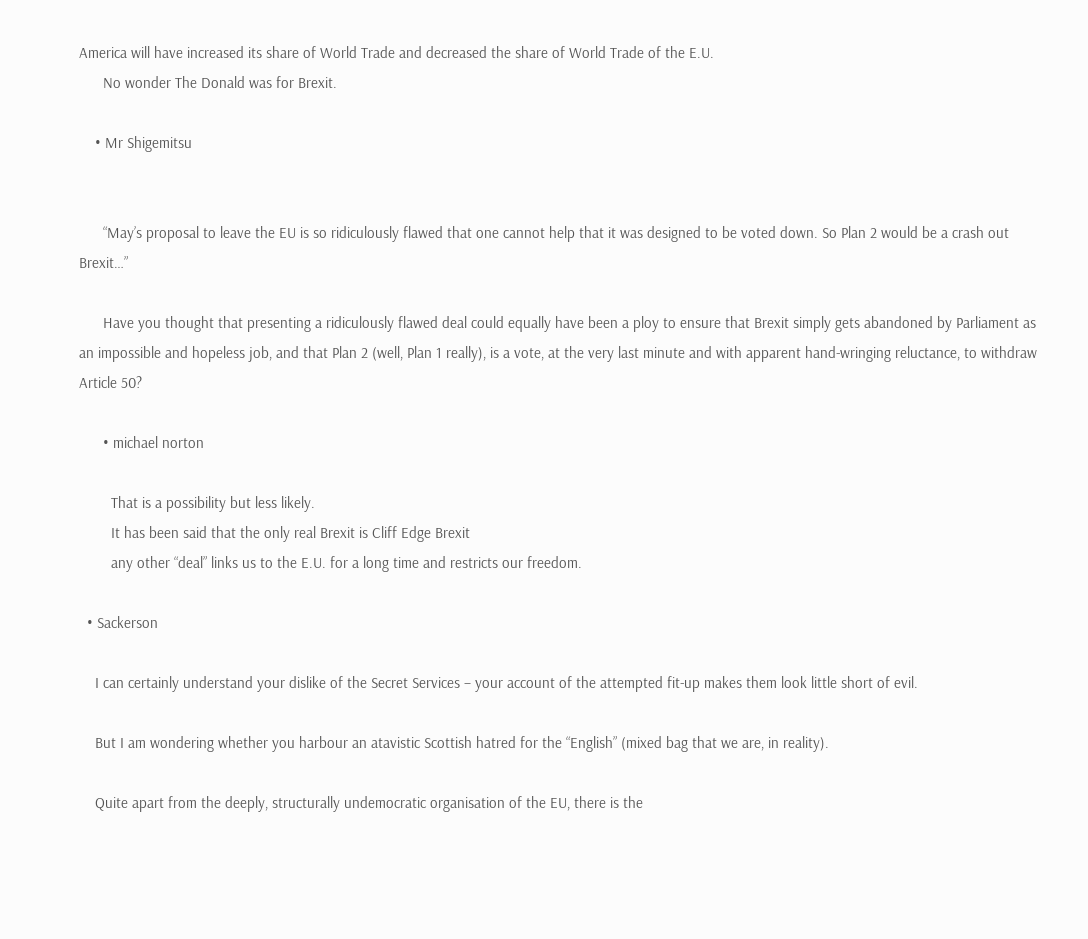America will have increased its share of World Trade and decreased the share of World Trade of the E.U.
      No wonder The Donald was for Brexit.

    • Mr Shigemitsu


      “May’s proposal to leave the EU is so ridiculously flawed that one cannot help that it was designed to be voted down. So Plan 2 would be a crash out Brexit…”

      Have you thought that presenting a ridiculously flawed deal could equally have been a ploy to ensure that Brexit simply gets abandoned by Parliament as an impossible and hopeless job, and that Plan 2 (well, Plan 1 really), is a vote, at the very last minute and with apparent hand-wringing reluctance, to withdraw Article 50?

      • michael norton

        That is a possibility but less likely.
        It has been said that the only real Brexit is Cliff Edge Brexit
        any other “deal” links us to the E.U. for a long time and restricts our freedom.

  • Sackerson

    I can certainly understand your dislike of the Secret Services – your account of the attempted fit-up makes them look little short of evil.

    But I am wondering whether you harbour an atavistic Scottish hatred for the “English” (mixed bag that we are, in reality).

    Quite apart from the deeply, structurally undemocratic organisation of the EU, there is the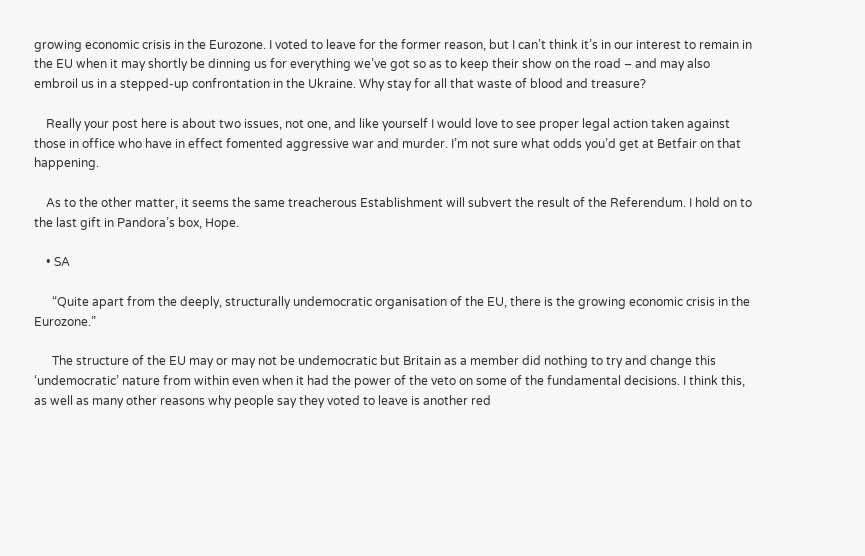growing economic crisis in the Eurozone. I voted to leave for the former reason, but I can’t think it’s in our interest to remain in the EU when it may shortly be dinning us for everything we’ve got so as to keep their show on the road – and may also embroil us in a stepped-up confrontation in the Ukraine. Why stay for all that waste of blood and treasure?

    Really your post here is about two issues, not one, and like yourself I would love to see proper legal action taken against those in office who have in effect fomented aggressive war and murder. I’m not sure what odds you’d get at Betfair on that happening.

    As to the other matter, it seems the same treacherous Establishment will subvert the result of the Referendum. I hold on to the last gift in Pandora’s box, Hope.

    • SA

      “Quite apart from the deeply, structurally undemocratic organisation of the EU, there is the growing economic crisis in the Eurozone.”

      The structure of the EU may or may not be undemocratic but Britain as a member did nothing to try and change this ‘undemocratic’ nature from within even when it had the power of the veto on some of the fundamental decisions. I think this, as well as many other reasons why people say they voted to leave is another red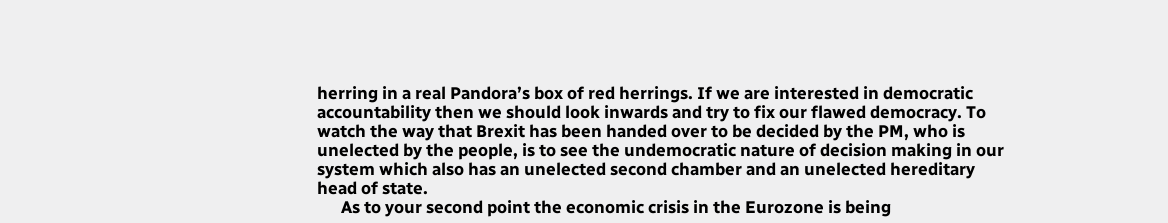herring in a real Pandora’s box of red herrings. If we are interested in democratic accountability then we should look inwards and try to fix our flawed democracy. To watch the way that Brexit has been handed over to be decided by the PM, who is unelected by the people, is to see the undemocratic nature of decision making in our system which also has an unelected second chamber and an unelected hereditary head of state.
      As to your second point the economic crisis in the Eurozone is being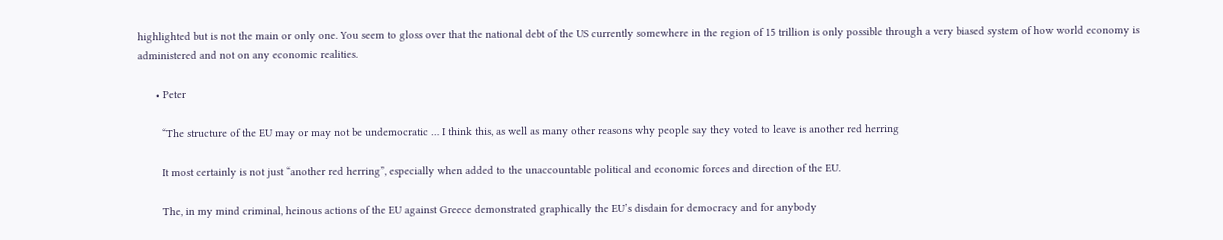highlighted but is not the main or only one. You seem to gloss over that the national debt of the US currently somewhere in the region of 15 trillion is only possible through a very biased system of how world economy is administered and not on any economic realities.

      • Peter

        “The structure of the EU may or may not be undemocratic … I think this, as well as many other reasons why people say they voted to leave is another red herring

        It most certainly is not just “another red herring”, especially when added to the unaccountable political and economic forces and direction of the EU.

        The, in my mind criminal, heinous actions of the EU against Greece demonstrated graphically the EU’s disdain for democracy and for anybody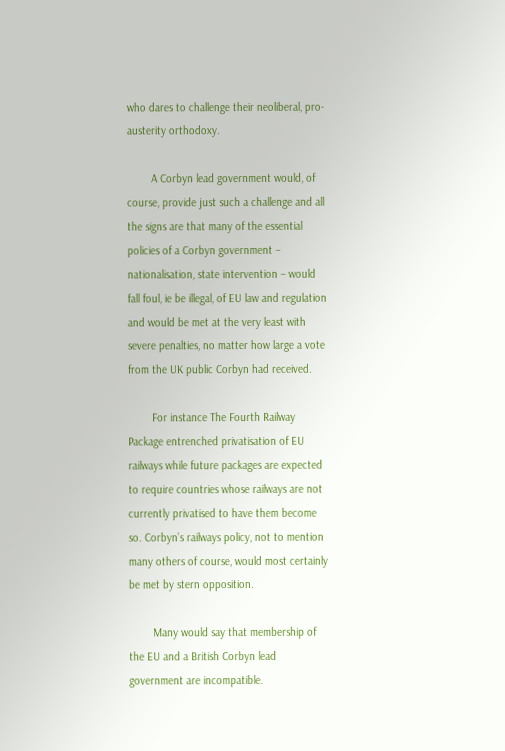who dares to challenge their neoliberal, pro-austerity orthodoxy.

        A Corbyn lead government would, of course, provide just such a challenge and all the signs are that many of the essential policies of a Corbyn government – nationalisation, state intervention – would fall foul, ie be illegal, of EU law and regulation and would be met at the very least with severe penalties, no matter how large a vote from the UK public Corbyn had received.

        For instance The Fourth Railway Package entrenched privatisation of EU railways while future packages are expected to require countries whose railways are not currently privatised to have them become so. Corbyn’s railways policy, not to mention many others of course, would most certainly be met by stern opposition.

        Many would say that membership of the EU and a British Corbyn lead government are incompatible.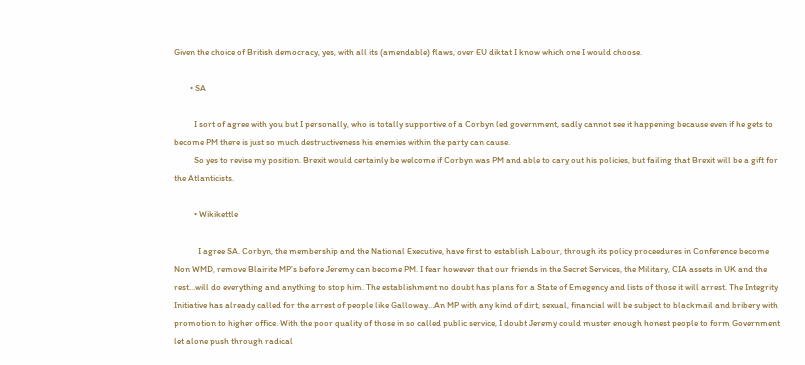Given the choice of British democracy, yes, with all its (amendable) flaws, over EU diktat I know which one I would choose.

        • SA

          I sort of agree with you but I personally, who is totally supportive of a Corbyn led government, sadly cannot see it happening because even if he gets to become PM there is just so much destructiveness his enemies within the party can cause.
          So yes to revise my position. Brexit would certainly be welcome if Corbyn was PM and able to cary out his policies, but failing that Brexit will be a gift for the Atlanticists.

          • Wikikettle

            I agree SA. Corbyn, the membership and the National Executive, have first to establish Labour, through its policy proceedures in Conference become Non WMD, remove Blairite MP’s before Jeremy can become PM. I fear however that our friends in the Secret Services, the Military, CIA assets in UK and the rest…will do everything and anything to stop him. The establishment no doubt has plans for a State of Emegency and lists of those it will arrest. The Integrity Initiative has already called for the arrest of people like Galloway…An MP with any kind of dirt, sexual, financial will be subject to blackmail and bribery with promotion to higher office. With the poor quality of those in so called public service, I doubt Jeremy could muster enough honest people to form Government let alone push through radical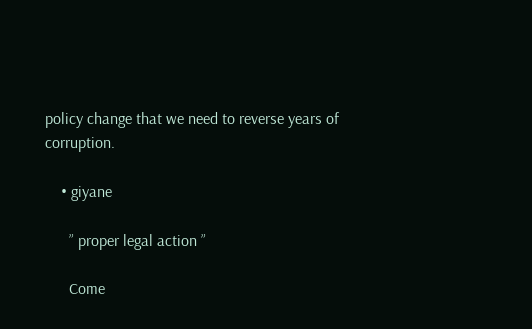policy change that we need to reverse years of corruption.

    • giyane

      ” proper legal action ”

      Come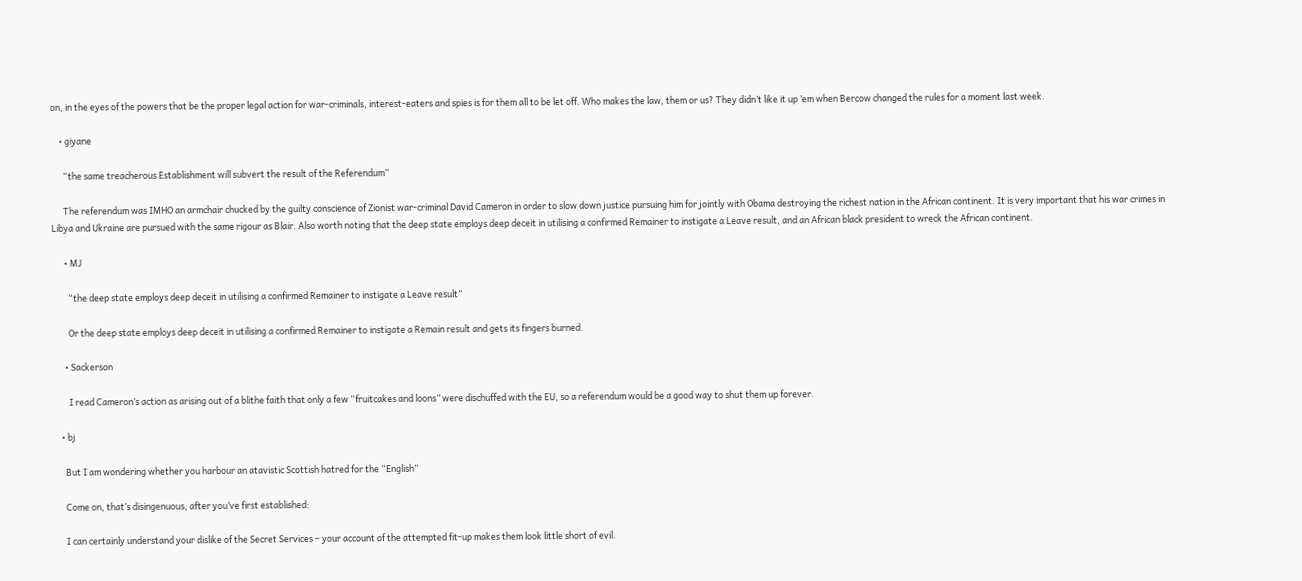on, in the eyes of the powers that be the proper legal action for war-criminals, interest-eaters and spies is for them all to be let off. Who makes the law, them or us? They didn’t like it up ’em when Bercow changed the rules for a moment last week.

    • giyane

      “the same treacherous Establishment will subvert the result of the Referendum”

      The referendum was IMHO an armchair chucked by the guilty conscience of Zionist war-criminal David Cameron in order to slow down justice pursuing him for jointly with Obama destroying the richest nation in the African continent. It is very important that his war crimes in Libya and Ukraine are pursued with the same rigour as Blair. Also worth noting that the deep state employs deep deceit in utilising a confirmed Remainer to instigate a Leave result, and an African black president to wreck the African continent.

      • MJ

        “the deep state employs deep deceit in utilising a confirmed Remainer to instigate a Leave result”

        Or the deep state employs deep deceit in utilising a confirmed Remainer to instigate a Remain result and gets its fingers burned.

      • Sackerson

        I read Cameron’s action as arising out of a blithe faith that only a few “fruitcakes and loons” were dischuffed with the EU, so a referendum would be a good way to shut them up forever.

    • bj

      But I am wondering whether you harbour an atavistic Scottish hatred for the “English”

      Come on, that’s disingenuous, after you’ve first established:

      I can certainly understand your dislike of the Secret Services – your account of the attempted fit-up makes them look little short of evil.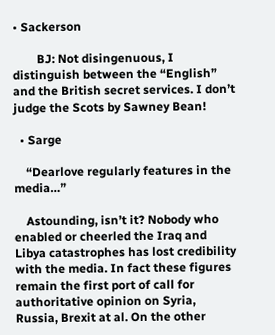• Sackerson

        BJ: Not disingenuous, I distinguish between the “English” and the British secret services. I don’t judge the Scots by Sawney Bean!

  • Sarge

    “Dearlove regularly features in the media…”

    Astounding, isn’t it? Nobody who enabled or cheerled the Iraq and Libya catastrophes has lost credibility with the media. In fact these figures remain the first port of call for authoritative opinion on Syria, Russia, Brexit at al. On the other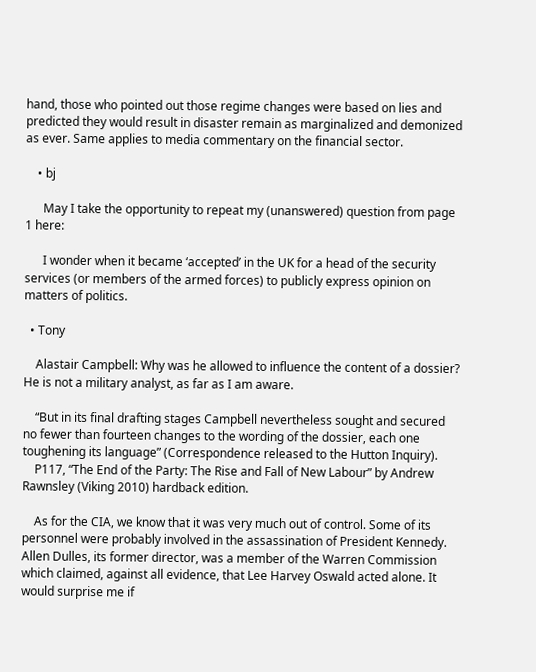hand, those who pointed out those regime changes were based on lies and predicted they would result in disaster remain as marginalized and demonized as ever. Same applies to media commentary on the financial sector.

    • bj

      May I take the opportunity to repeat my (unanswered) question from page 1 here:

      I wonder when it became ‘accepted’ in the UK for a head of the security services (or members of the armed forces) to publicly express opinion on matters of politics.

  • Tony

    Alastair Campbell: Why was he allowed to influence the content of a dossier? He is not a military analyst, as far as I am aware.

    “But in its final drafting stages Campbell nevertheless sought and secured no fewer than fourteen changes to the wording of the dossier, each one toughening its language” (Correspondence released to the Hutton Inquiry).
    P117, “The End of the Party: The Rise and Fall of New Labour” by Andrew Rawnsley (Viking 2010) hardback edition.

    As for the CIA, we know that it was very much out of control. Some of its personnel were probably involved in the assassination of President Kennedy. Allen Dulles, its former director, was a member of the Warren Commission which claimed, against all evidence, that Lee Harvey Oswald acted alone. It would surprise me if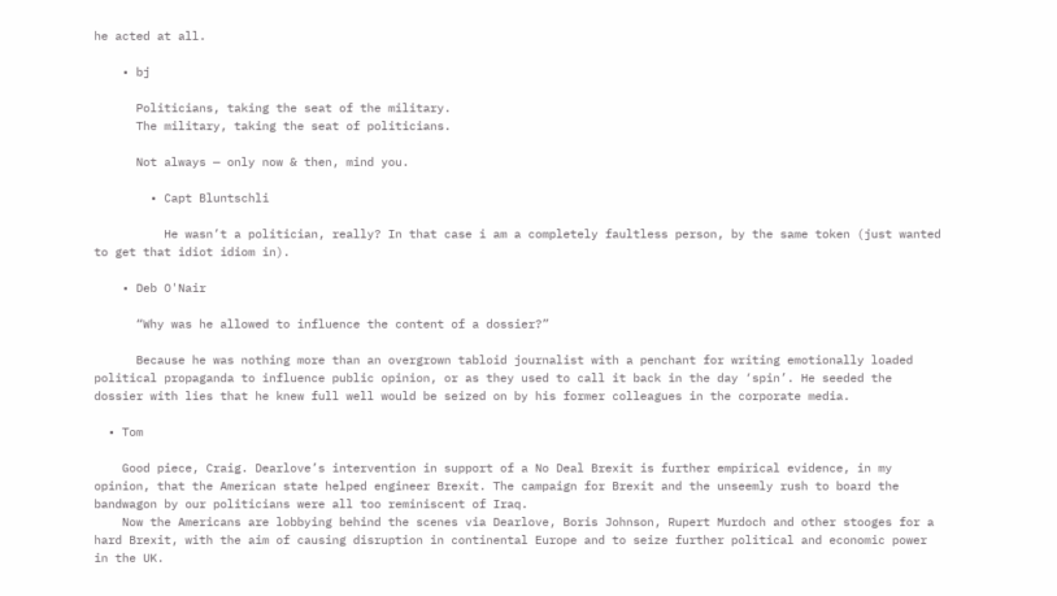he acted at all.

    • bj

      Politicians, taking the seat of the military.
      The military, taking the seat of politicians.

      Not always — only now & then, mind you.

        • Capt Bluntschli

          He wasn’t a politician, really? In that case i am a completely faultless person, by the same token (just wanted to get that idiot idiom in).

    • Deb O'Nair

      “Why was he allowed to influence the content of a dossier?”

      Because he was nothing more than an overgrown tabloid journalist with a penchant for writing emotionally loaded political propaganda to influence public opinion, or as they used to call it back in the day ‘spin’. He seeded the dossier with lies that he knew full well would be seized on by his former colleagues in the corporate media.

  • Tom

    Good piece, Craig. Dearlove’s intervention in support of a No Deal Brexit is further empirical evidence, in my opinion, that the American state helped engineer Brexit. The campaign for Brexit and the unseemly rush to board the bandwagon by our politicians were all too reminiscent of Iraq.
    Now the Americans are lobbying behind the scenes via Dearlove, Boris Johnson, Rupert Murdoch and other stooges for a hard Brexit, with the aim of causing disruption in continental Europe and to seize further political and economic power in the UK.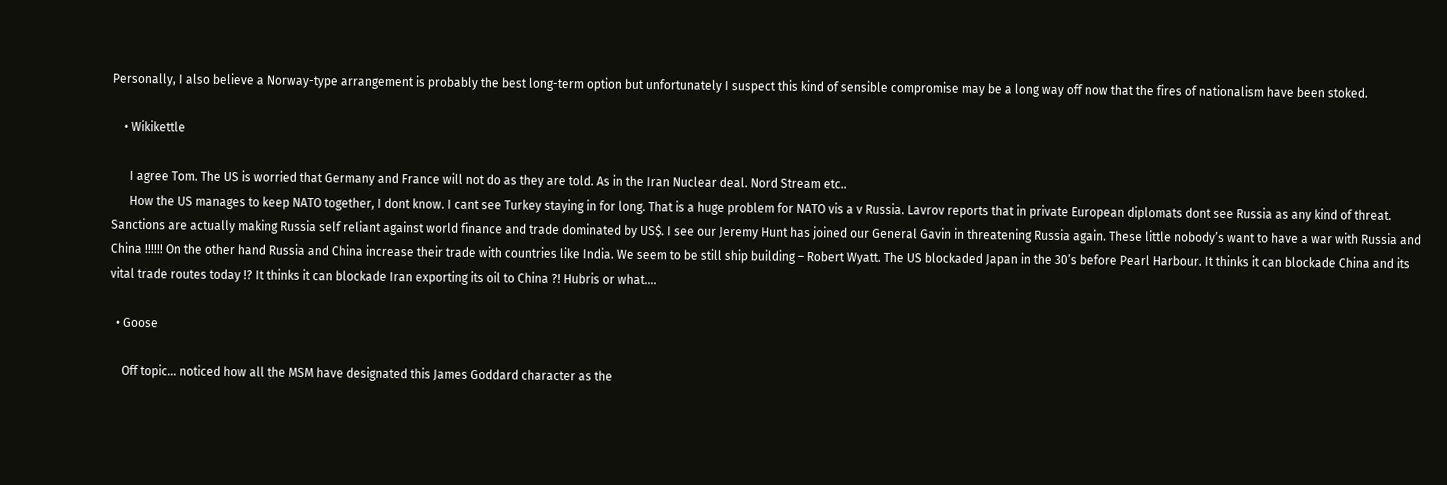Personally, I also believe a Norway-type arrangement is probably the best long-term option but unfortunately I suspect this kind of sensible compromise may be a long way off now that the fires of nationalism have been stoked.

    • Wikikettle

      I agree Tom. The US is worried that Germany and France will not do as they are told. As in the Iran Nuclear deal. Nord Stream etc..
      How the US manages to keep NATO together, I dont know. I cant see Turkey staying in for long. That is a huge problem for NATO vis a v Russia. Lavrov reports that in private European diplomats dont see Russia as any kind of threat. Sanctions are actually making Russia self reliant against world finance and trade dominated by US$. I see our Jeremy Hunt has joined our General Gavin in threatening Russia again. These little nobody’s want to have a war with Russia and China !!!!!! On the other hand Russia and China increase their trade with countries like India. We seem to be still ship building – Robert Wyatt. The US blockaded Japan in the 30’s before Pearl Harbour. It thinks it can blockade China and its vital trade routes today !? It thinks it can blockade Iran exporting its oil to China ?! Hubris or what….

  • Goose

    Off topic… noticed how all the MSM have designated this James Goddard character as the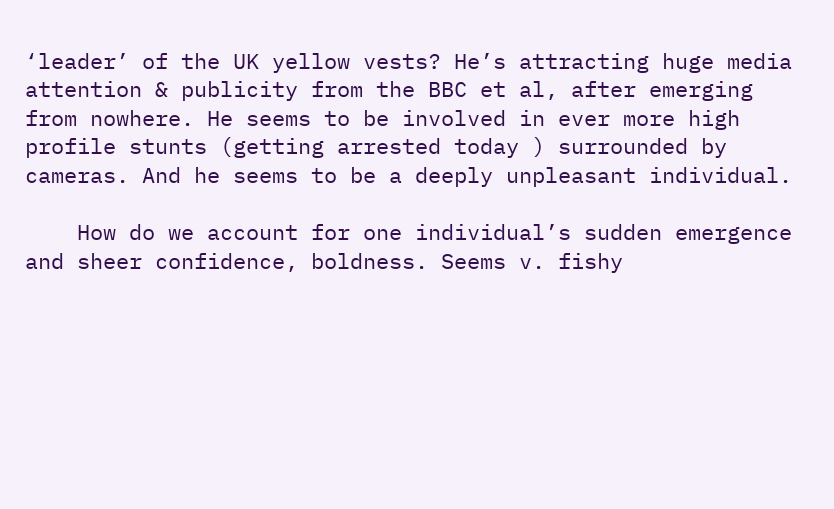‘leader’ of the UK yellow vests? He’s attracting huge media attention & publicity from the BBC et al, after emerging from nowhere. He seems to be involved in ever more high profile stunts (getting arrested today ) surrounded by cameras. And he seems to be a deeply unpleasant individual.

    How do we account for one individual’s sudden emergence and sheer confidence, boldness. Seems v. fishy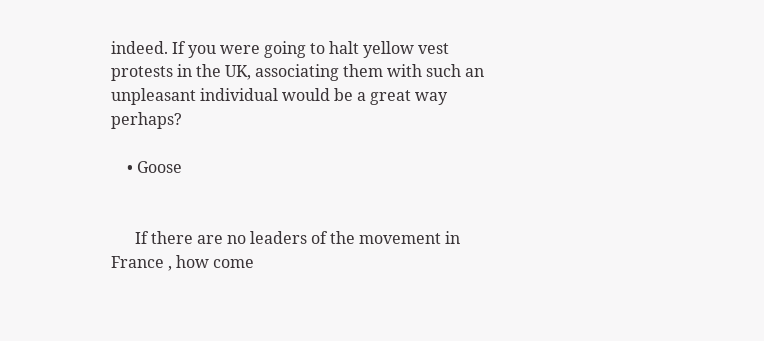indeed. If you were going to halt yellow vest protests in the UK, associating them with such an unpleasant individual would be a great way perhaps?

    • Goose


      If there are no leaders of the movement in France , how come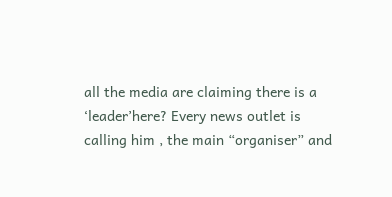all the media are claiming there is a ‘leader’here? Every news outlet is calling him , the main “organiser” and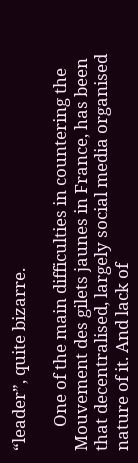“leader”, quite bizarre.

      One of the main difficulties in countering the Mouvement des gilets jaunes in France, has been that decentralised, largely social media organised nature of it. And lack of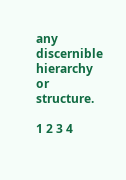any discernible hierarchy or structure.

1 2 3 4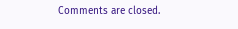Comments are closed.